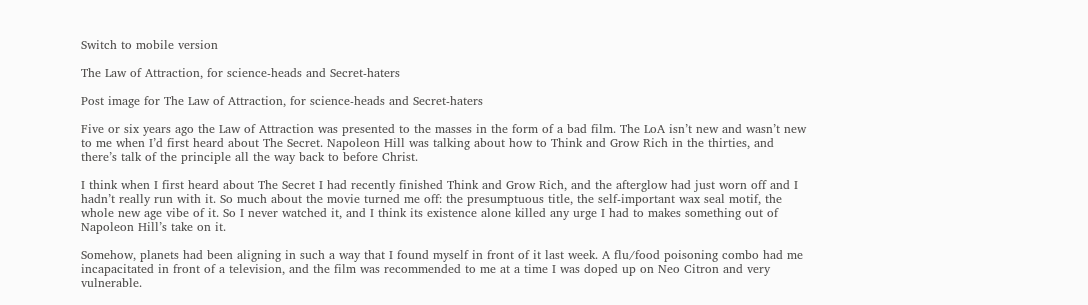Switch to mobile version

The Law of Attraction, for science-heads and Secret-haters

Post image for The Law of Attraction, for science-heads and Secret-haters

Five or six years ago the Law of Attraction was presented to the masses in the form of a bad film. The LoA isn’t new and wasn’t new to me when I’d first heard about The Secret. Napoleon Hill was talking about how to Think and Grow Rich in the thirties, and there’s talk of the principle all the way back to before Christ.

I think when I first heard about The Secret I had recently finished Think and Grow Rich, and the afterglow had just worn off and I hadn’t really run with it. So much about the movie turned me off: the presumptuous title, the self-important wax seal motif, the whole new age vibe of it. So I never watched it, and I think its existence alone killed any urge I had to makes something out of Napoleon Hill’s take on it.

Somehow, planets had been aligning in such a way that I found myself in front of it last week. A flu/food poisoning combo had me incapacitated in front of a television, and the film was recommended to me at a time I was doped up on Neo Citron and very vulnerable.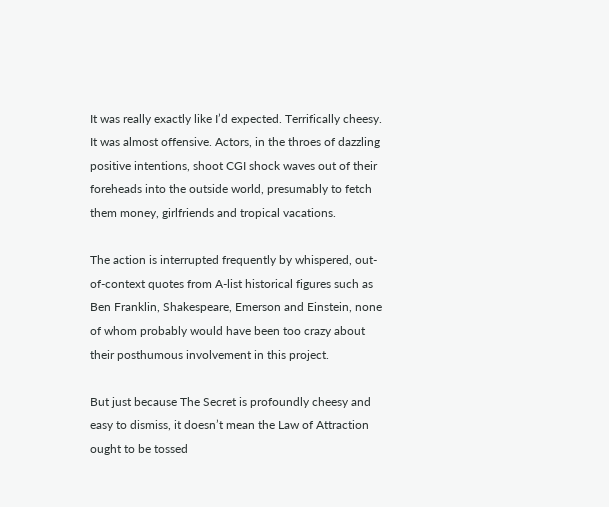It was really exactly like I’d expected. Terrifically cheesy. It was almost offensive. Actors, in the throes of dazzling positive intentions, shoot CGI shock waves out of their foreheads into the outside world, presumably to fetch them money, girlfriends and tropical vacations.

The action is interrupted frequently by whispered, out-of-context quotes from A-list historical figures such as Ben Franklin, Shakespeare, Emerson and Einstein, none of whom probably would have been too crazy about their posthumous involvement in this project.

But just because The Secret is profoundly cheesy and easy to dismiss, it doesn’t mean the Law of Attraction ought to be tossed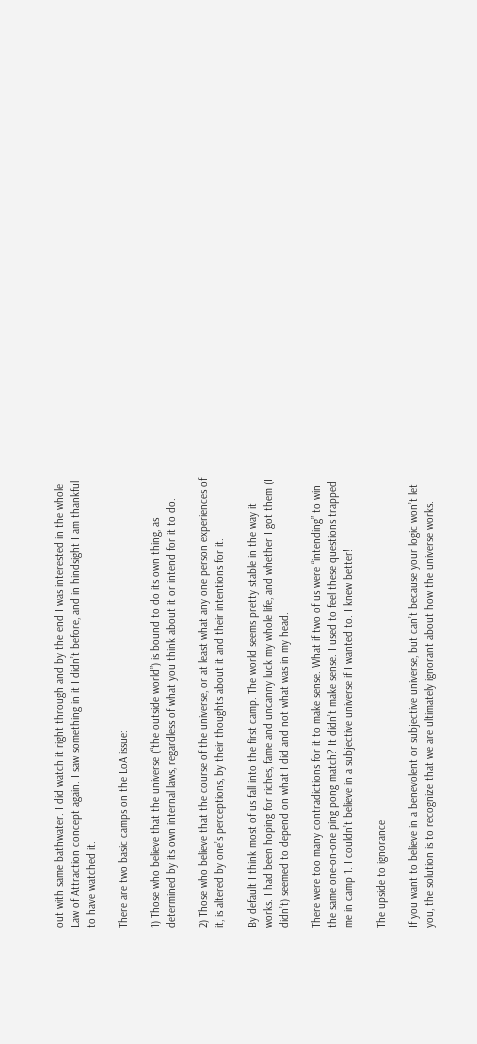out with same bathwater. I did watch it right through and by the end I was interested in the whole Law of Attraction concept again. I saw something in it I didn’t before, and in hindsight I am thankful to have watched it.

There are two basic camps on the LoA issue:

1) Those who believe that the universe (“the outside world”) is bound to do its own thing, as determined by its own internal laws, regardless of what you think about it or intend for it to do.

2) Those who believe that the course of the universe, or at least what any one person experiences of it, is altered by one’s perceptions, by their thoughts about it and their intentions for it.

By default I think most of us fall into the first camp. The world seems pretty stable in the way it works. I had been hoping for riches, fame and uncanny luck my whole life, and whether I got them (I didn’t) seemed to depend on what I did and not what was in my head.

There were too many contradictions for it to make sense. What if two of us were “intending” to win the same one-on-one ping pong match? It didn’t make sense. I used to feel these questions trapped me in camp 1. I couldn’t believe in a subjective universe if I wanted to. I knew better!

The upside to ignorance

If you want to believe in a benevolent or subjective universe, but can’t because your logic won’t let you, the solution is to recognize that we are ultimately ignorant about how the universe works.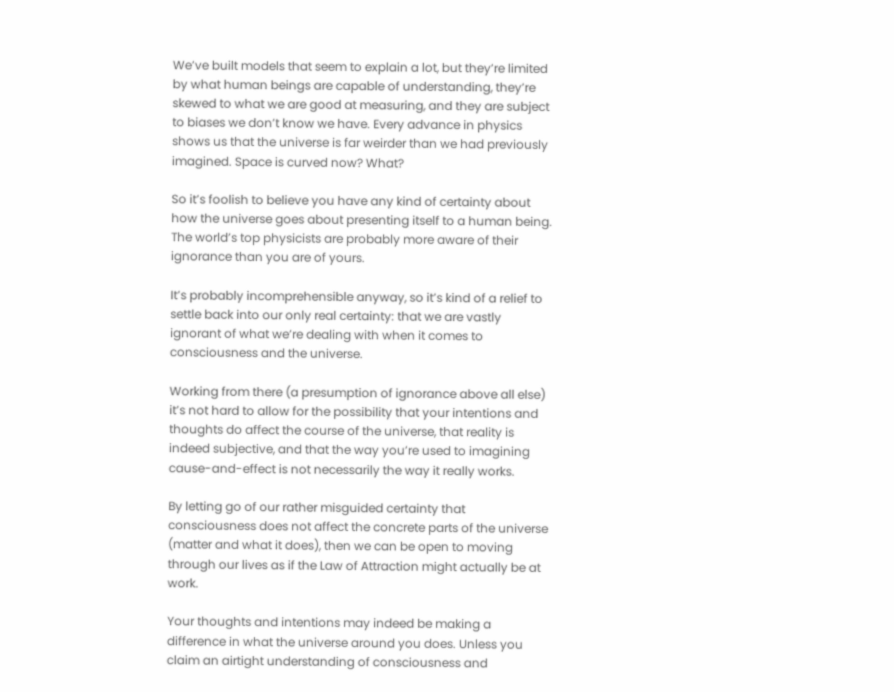We’ve built models that seem to explain a lot, but they’re limited by what human beings are capable of understanding, they’re skewed to what we are good at measuring, and they are subject to biases we don’t know we have. Every advance in physics shows us that the universe is far weirder than we had previously imagined. Space is curved now? What?

So it’s foolish to believe you have any kind of certainty about how the universe goes about presenting itself to a human being. The world’s top physicists are probably more aware of their ignorance than you are of yours.

It’s probably incomprehensible anyway, so it’s kind of a relief to settle back into our only real certainty: that we are vastly ignorant of what we’re dealing with when it comes to consciousness and the universe.

Working from there (a presumption of ignorance above all else) it’s not hard to allow for the possibility that your intentions and thoughts do affect the course of the universe, that reality is indeed subjective, and that the way you’re used to imagining cause-and-effect is not necessarily the way it really works.

By letting go of our rather misguided certainty that consciousness does not affect the concrete parts of the universe (matter and what it does), then we can be open to moving through our lives as if the Law of Attraction might actually be at work.

Your thoughts and intentions may indeed be making a difference in what the universe around you does. Unless you claim an airtight understanding of consciousness and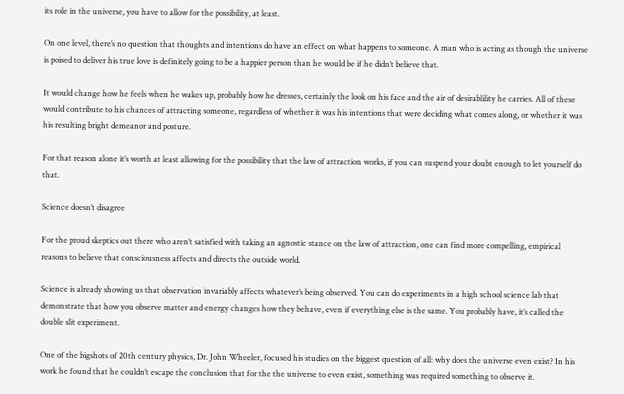its role in the universe, you have to allow for the possibility, at least.

On one level, there’s no question that thoughts and intentions do have an effect on what happens to someone. A man who is acting as though the universe is poised to deliver his true love is definitely going to be a happier person than he would be if he didn’t believe that.

It would change how he feels when he wakes up, probably how he dresses, certainly the look on his face and the air of desirablility he carries. All of these would contribute to his chances of attracting someone, regardless of whether it was his intentions that were deciding what comes along, or whether it was his resulting bright demeanor and posture.

For that reason alone it’s worth at least allowing for the possibility that the law of attraction works, if you can suspend your doubt enough to let yourself do that.

Science doesn’t disagree

For the proud skeptics out there who aren’t satisfied with taking an agnostic stance on the law of attraction, one can find more compelling, empirical reasons to believe that consciousness affects and directs the outside world.

Science is already showing us that observation invariably affects whatever’s being observed. You can do experiments in a high school science lab that demonstrate that how you observe matter and energy changes how they behave, even if everything else is the same. You probably have, it’s called the double slit experiment.

One of the bigshots of 20th century physics, Dr. John Wheeler, focused his studies on the biggest question of all: why does the universe even exist? In his work he found that he couldn’t escape the conclusion that for the the universe to even exist, something was required something to observe it.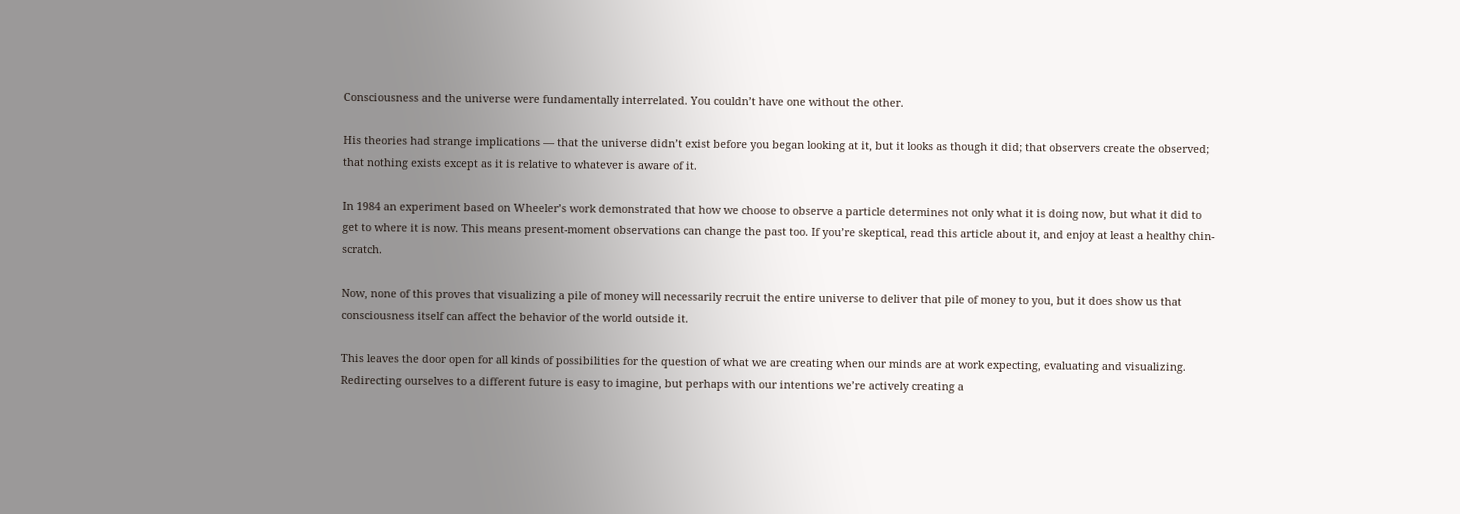Consciousness and the universe were fundamentally interrelated. You couldn’t have one without the other.

His theories had strange implications — that the universe didn’t exist before you began looking at it, but it looks as though it did; that observers create the observed; that nothing exists except as it is relative to whatever is aware of it.

In 1984 an experiment based on Wheeler’s work demonstrated that how we choose to observe a particle determines not only what it is doing now, but what it did to get to where it is now. This means present-moment observations can change the past too. If you’re skeptical, read this article about it, and enjoy at least a healthy chin-scratch.

Now, none of this proves that visualizing a pile of money will necessarily recruit the entire universe to deliver that pile of money to you, but it does show us that consciousness itself can affect the behavior of the world outside it.

This leaves the door open for all kinds of possibilities for the question of what we are creating when our minds are at work expecting, evaluating and visualizing. Redirecting ourselves to a different future is easy to imagine, but perhaps with our intentions we’re actively creating a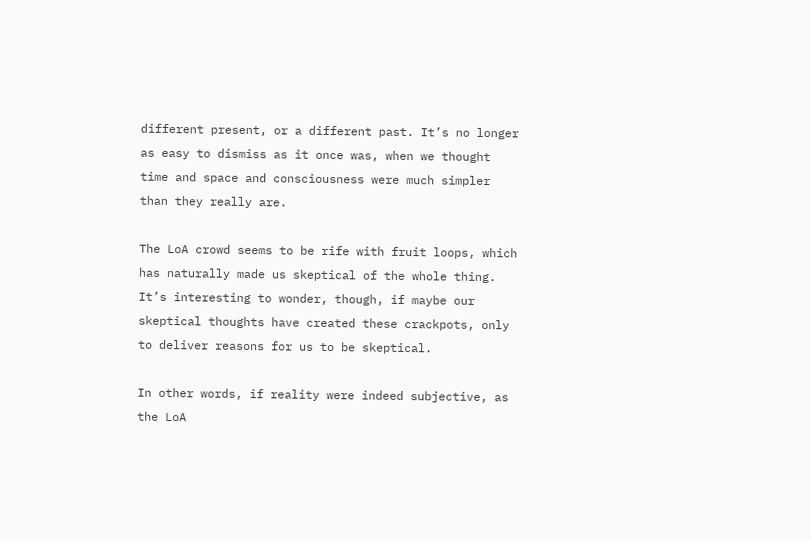different present, or a different past. It’s no longer as easy to dismiss as it once was, when we thought time and space and consciousness were much simpler than they really are.

The LoA crowd seems to be rife with fruit loops, which has naturally made us skeptical of the whole thing. It’s interesting to wonder, though, if maybe our skeptical thoughts have created these crackpots, only to deliver reasons for us to be skeptical.

In other words, if reality were indeed subjective, as the LoA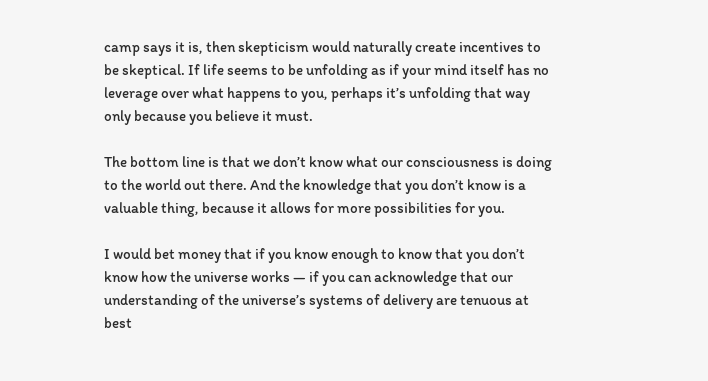camp says it is, then skepticism would naturally create incentives to be skeptical. If life seems to be unfolding as if your mind itself has no leverage over what happens to you, perhaps it’s unfolding that way only because you believe it must.

The bottom line is that we don’t know what our consciousness is doing to the world out there. And the knowledge that you don’t know is a valuable thing, because it allows for more possibilities for you.

I would bet money that if you know enough to know that you don’t know how the universe works — if you can acknowledge that our understanding of the universe’s systems of delivery are tenuous at best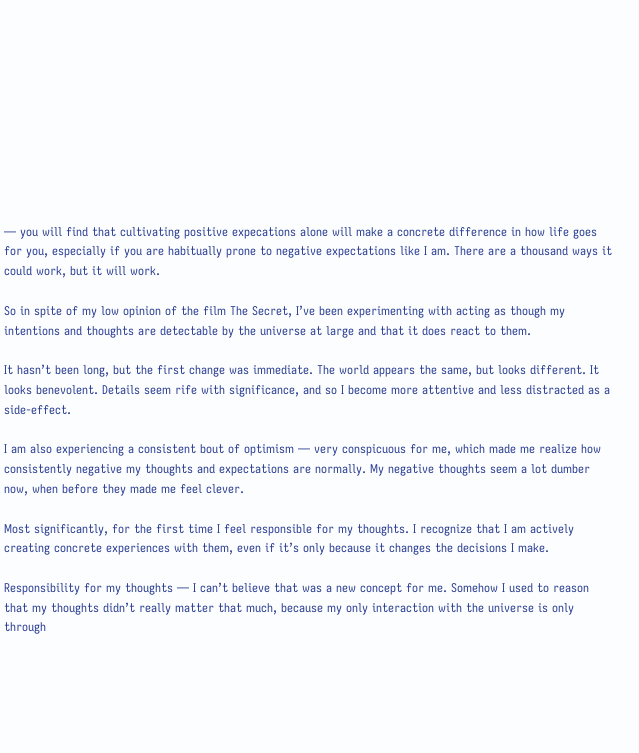— you will find that cultivating positive expecations alone will make a concrete difference in how life goes for you, especially if you are habitually prone to negative expectations like I am. There are a thousand ways it could work, but it will work.

So in spite of my low opinion of the film The Secret, I’ve been experimenting with acting as though my intentions and thoughts are detectable by the universe at large and that it does react to them.

It hasn’t been long, but the first change was immediate. The world appears the same, but looks different. It looks benevolent. Details seem rife with significance, and so I become more attentive and less distracted as a side-effect.

I am also experiencing a consistent bout of optimism — very conspicuous for me, which made me realize how consistently negative my thoughts and expectations are normally. My negative thoughts seem a lot dumber now, when before they made me feel clever.

Most significantly, for the first time I feel responsible for my thoughts. I recognize that I am actively creating concrete experiences with them, even if it’s only because it changes the decisions I make.

Responsibility for my thoughts — I can’t believe that was a new concept for me. Somehow I used to reason that my thoughts didn’t really matter that much, because my only interaction with the universe is only through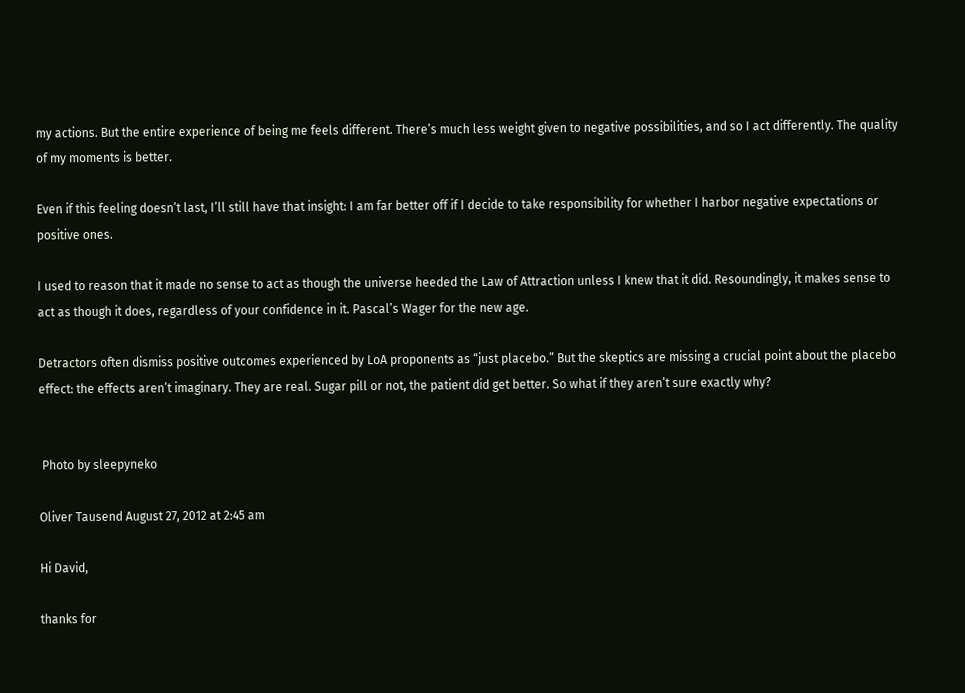my actions. But the entire experience of being me feels different. There’s much less weight given to negative possibilities, and so I act differently. The quality of my moments is better.

Even if this feeling doesn’t last, I’ll still have that insight: I am far better off if I decide to take responsibility for whether I harbor negative expectations or positive ones.

I used to reason that it made no sense to act as though the universe heeded the Law of Attraction unless I knew that it did. Resoundingly, it makes sense to act as though it does, regardless of your confidence in it. Pascal’s Wager for the new age.

Detractors often dismiss positive outcomes experienced by LoA proponents as “just placebo.” But the skeptics are missing a crucial point about the placebo effect: the effects aren’t imaginary. They are real. Sugar pill or not, the patient did get better. So what if they aren’t sure exactly why?


 Photo by sleepyneko

Oliver Tausend August 27, 2012 at 2:45 am

Hi David,

thanks for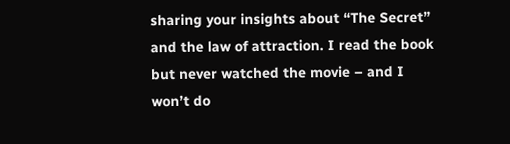sharing your insights about “The Secret” and the law of attraction. I read the book but never watched the movie – and I won’t do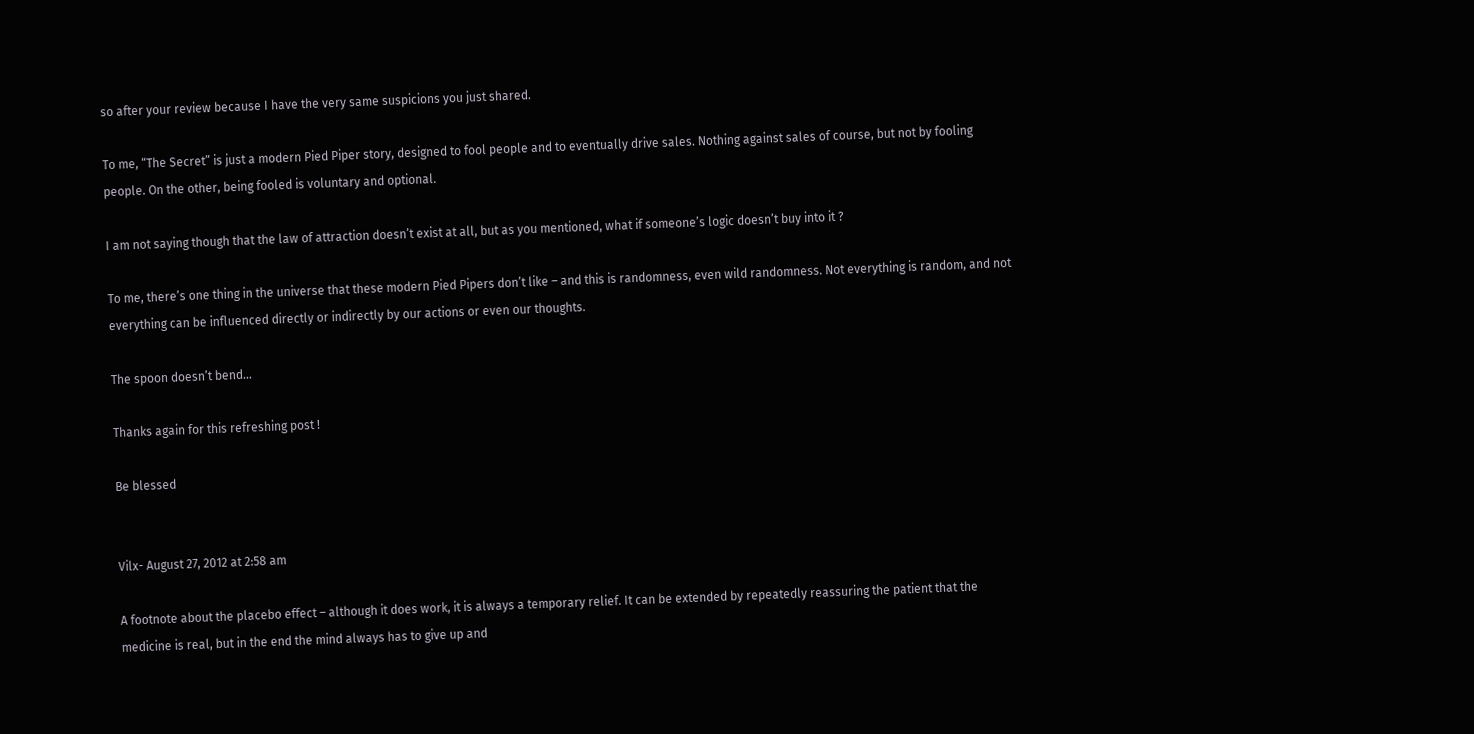so after your review because I have the very same suspicions you just shared.

To me, “The Secret” is just a modern Pied Piper story, designed to fool people and to eventually drive sales. Nothing against sales of course, but not by fooling people. On the other, being fooled is voluntary and optional.

I am not saying though that the law of attraction doesn’t exist at all, but as you mentioned, what if someone’s logic doesn’t buy into it ?

To me, there’s one thing in the universe that these modern Pied Pipers don’t like – and this is randomness, even wild randomness. Not everything is random, and not everything can be influenced directly or indirectly by our actions or even our thoughts.

The spoon doesn’t bend…

Thanks again for this refreshing post !

Be blessed


Vilx- August 27, 2012 at 2:58 am

A footnote about the placebo effect – although it does work, it is always a temporary relief. It can be extended by repeatedly reassuring the patient that the medicine is real, but in the end the mind always has to give up and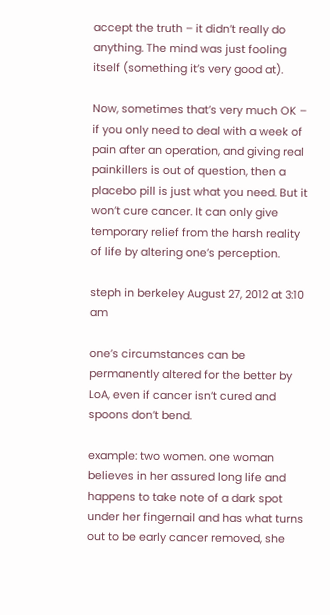accept the truth – it didn’t really do anything. The mind was just fooling itself (something it’s very good at).

Now, sometimes that’s very much OK – if you only need to deal with a week of pain after an operation, and giving real painkillers is out of question, then a placebo pill is just what you need. But it won’t cure cancer. It can only give temporary relief from the harsh reality of life by altering one’s perception.

steph in berkeley August 27, 2012 at 3:10 am

one’s circumstances can be permanently altered for the better by LoA, even if cancer isn’t cured and spoons don’t bend.

example: two women. one woman believes in her assured long life and happens to take note of a dark spot under her fingernail and has what turns out to be early cancer removed, she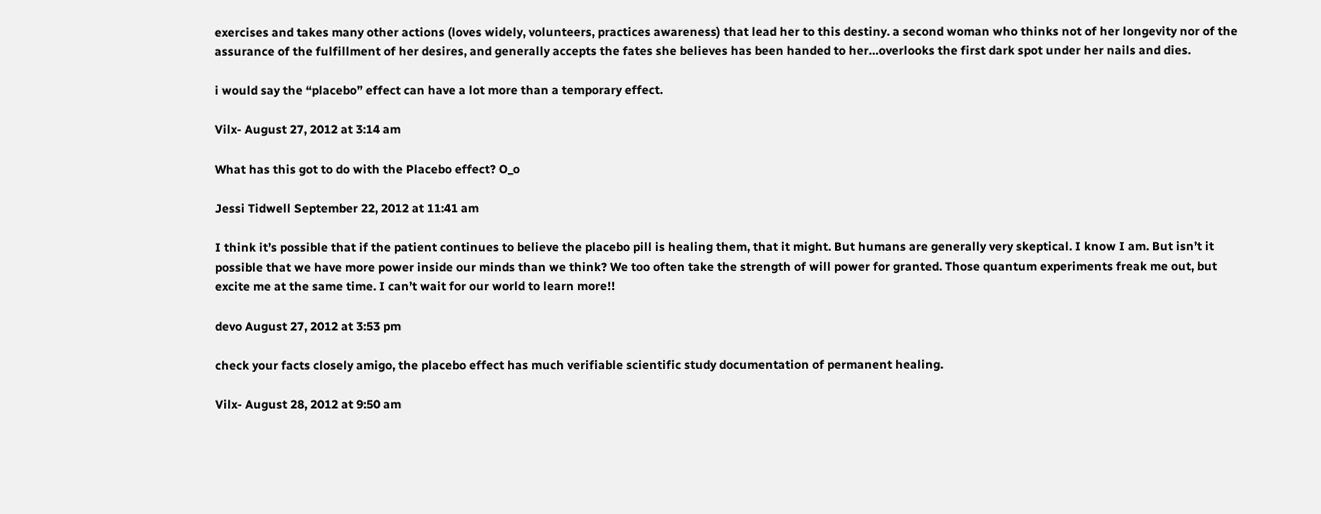exercises and takes many other actions (loves widely, volunteers, practices awareness) that lead her to this destiny. a second woman who thinks not of her longevity nor of the assurance of the fulfillment of her desires, and generally accepts the fates she believes has been handed to her…overlooks the first dark spot under her nails and dies.

i would say the “placebo” effect can have a lot more than a temporary effect.

Vilx- August 27, 2012 at 3:14 am

What has this got to do with the Placebo effect? O_o

Jessi Tidwell September 22, 2012 at 11:41 am

I think it’s possible that if the patient continues to believe the placebo pill is healing them, that it might. But humans are generally very skeptical. I know I am. But isn’t it possible that we have more power inside our minds than we think? We too often take the strength of will power for granted. Those quantum experiments freak me out, but excite me at the same time. I can’t wait for our world to learn more!!

devo August 27, 2012 at 3:53 pm

check your facts closely amigo, the placebo effect has much verifiable scientific study documentation of permanent healing.

Vilx- August 28, 2012 at 9:50 am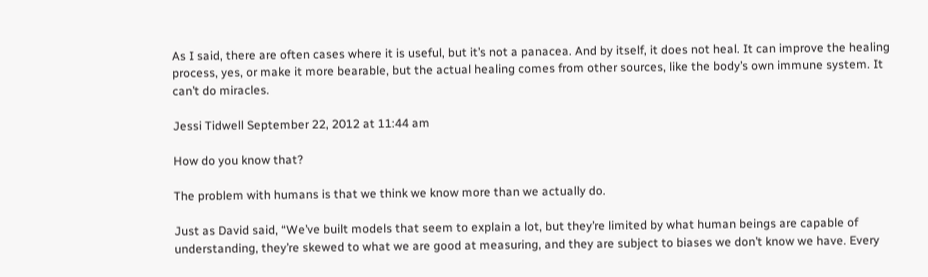As I said, there are often cases where it is useful, but it’s not a panacea. And by itself, it does not heal. It can improve the healing process, yes, or make it more bearable, but the actual healing comes from other sources, like the body’s own immune system. It can’t do miracles.

Jessi Tidwell September 22, 2012 at 11:44 am

How do you know that?

The problem with humans is that we think we know more than we actually do.

Just as David said, “We’ve built models that seem to explain a lot, but they’re limited by what human beings are capable of understanding, they’re skewed to what we are good at measuring, and they are subject to biases we don’t know we have. Every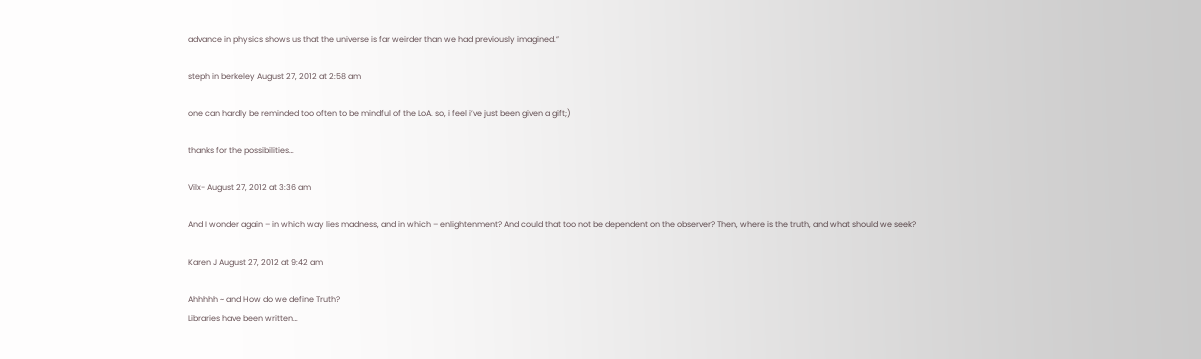advance in physics shows us that the universe is far weirder than we had previously imagined.”

steph in berkeley August 27, 2012 at 2:58 am

one can hardly be reminded too often to be mindful of the LoA. so, i feel i’ve just been given a gift;)

thanks for the possibilities…

Vilx- August 27, 2012 at 3:36 am

And I wonder again – in which way lies madness, and in which – enlightenment? And could that too not be dependent on the observer? Then, where is the truth, and what should we seek?

Karen J August 27, 2012 at 9:42 am

Ahhhhh ~ and How do we define Truth?
Libraries have been written…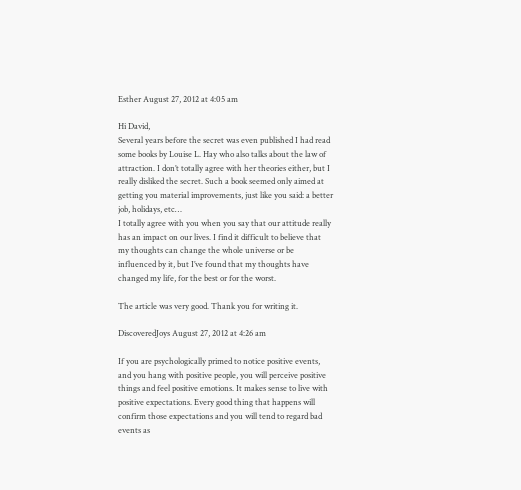Esther August 27, 2012 at 4:05 am

Hi David,
Several years before the secret was even published I had read some books by Louise L. Hay who also talks about the law of attraction. I don’t totally agree with her theories either, but I really disliked the secret. Such a book seemed only aimed at getting you material improvements, just like you said: a better job, holidays, etc…
I totally agree with you when you say that our attitude really has an impact on our lives. I find it difficult to believe that my thoughts can change the whole universe or be influenced by it, but I’ve found that my thoughts have changed my life, for the best or for the worst.

The article was very good. Thank you for writing it.

DiscoveredJoys August 27, 2012 at 4:26 am

If you are psychologically primed to notice positive events, and you hang with positive people, you will perceive positive things and feel positive emotions. It makes sense to live with positive expectations. Every good thing that happens will confirm those expectations and you will tend to regard bad events as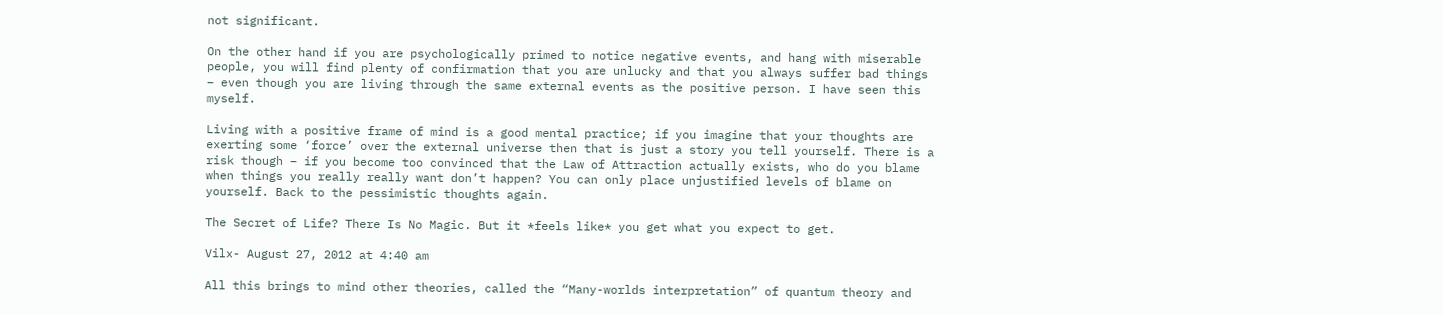not significant.

On the other hand if you are psychologically primed to notice negative events, and hang with miserable people, you will find plenty of confirmation that you are unlucky and that you always suffer bad things – even though you are living through the same external events as the positive person. I have seen this myself.

Living with a positive frame of mind is a good mental practice; if you imagine that your thoughts are exerting some ‘force’ over the external universe then that is just a story you tell yourself. There is a risk though – if you become too convinced that the Law of Attraction actually exists, who do you blame when things you really really want don’t happen? You can only place unjustified levels of blame on yourself. Back to the pessimistic thoughts again.

The Secret of Life? There Is No Magic. But it *feels like* you get what you expect to get.

Vilx- August 27, 2012 at 4:40 am

All this brings to mind other theories, called the “Many-worlds interpretation” of quantum theory and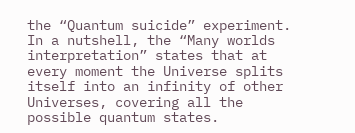the “Quantum suicide” experiment. In a nutshell, the “Many worlds interpretation” states that at every moment the Universe splits itself into an infinity of other Universes, covering all the possible quantum states.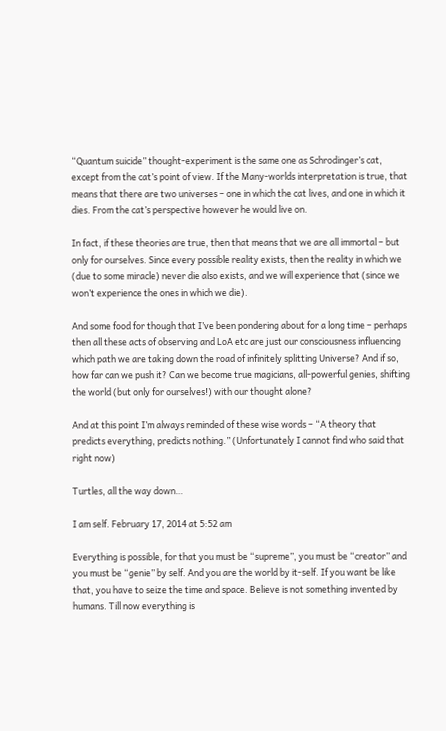“Quantum suicide” thought-experiment is the same one as Schrodinger’s cat, except from the cat’s point of view. If the Many-worlds interpretation is true, that means that there are two universes – one in which the cat lives, and one in which it dies. From the cat’s perspective however he would live on.

In fact, if these theories are true, then that means that we are all immortal – but only for ourselves. Since every possible reality exists, then the reality in which we (due to some miracle) never die also exists, and we will experience that (since we won’t experience the ones in which we die).

And some food for though that I’ve been pondering about for a long time – perhaps then all these acts of observing and LoA etc are just our consciousness influencing which path we are taking down the road of infinitely splitting Universe? And if so, how far can we push it? Can we become true magicians, all-powerful genies, shifting the world (but only for ourselves!) with our thought alone?

And at this point I’m always reminded of these wise words – “A theory that predicts everything, predicts nothing.” (Unfortunately I cannot find who said that right now)

Turtles, all the way down…

I am self. February 17, 2014 at 5:52 am

Everything is possible, for that you must be “supreme”, you must be “creator” and you must be “genie” by self. And you are the world by it-self. If you want be like that, you have to seize the time and space. Believe is not something invented by humans. Till now everything is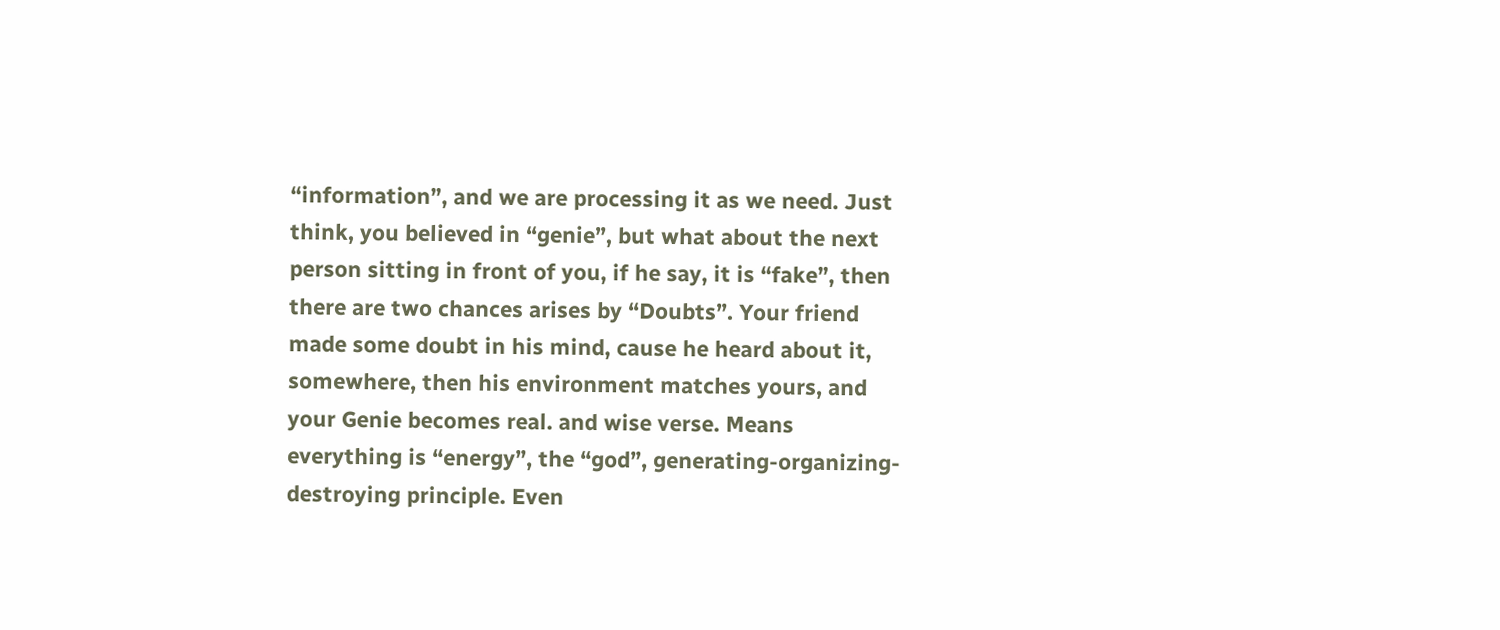“information”, and we are processing it as we need. Just think, you believed in “genie”, but what about the next person sitting in front of you, if he say, it is “fake”, then there are two chances arises by “Doubts”. Your friend made some doubt in his mind, cause he heard about it, somewhere, then his environment matches yours, and your Genie becomes real. and wise verse. Means everything is “energy”, the “god”, generating-organizing-destroying principle. Even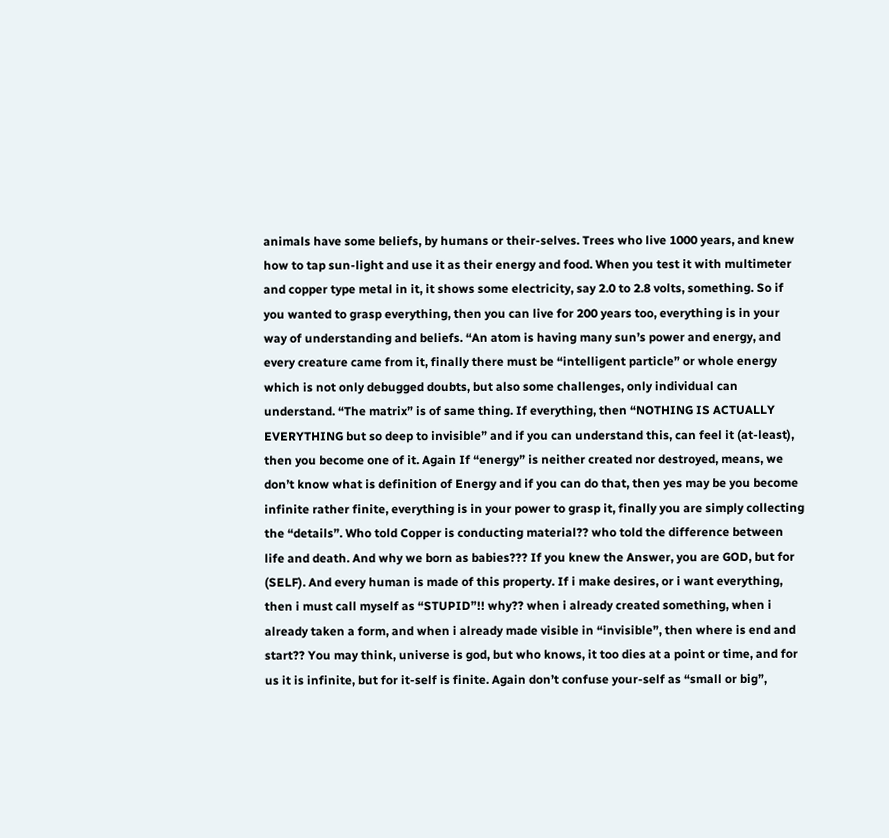animals have some beliefs, by humans or their-selves. Trees who live 1000 years, and knew how to tap sun-light and use it as their energy and food. When you test it with multimeter and copper type metal in it, it shows some electricity, say 2.0 to 2.8 volts, something. So if you wanted to grasp everything, then you can live for 200 years too, everything is in your way of understanding and beliefs. “An atom is having many sun’s power and energy, and every creature came from it, finally there must be “intelligent particle” or whole energy which is not only debugged doubts, but also some challenges, only individual can understand. “The matrix” is of same thing. If everything, then “NOTHING IS ACTUALLY EVERYTHING but so deep to invisible” and if you can understand this, can feel it (at-least), then you become one of it. Again If “energy” is neither created nor destroyed, means, we don’t know what is definition of Energy and if you can do that, then yes may be you become infinite rather finite, everything is in your power to grasp it, finally you are simply collecting the “details”. Who told Copper is conducting material?? who told the difference between life and death. And why we born as babies??? If you knew the Answer, you are GOD, but for (SELF). And every human is made of this property. If i make desires, or i want everything, then i must call myself as “STUPID”!! why?? when i already created something, when i already taken a form, and when i already made visible in “invisible”, then where is end and start?? You may think, universe is god, but who knows, it too dies at a point or time, and for us it is infinite, but for it-self is finite. Again don’t confuse your-self as “small or big”,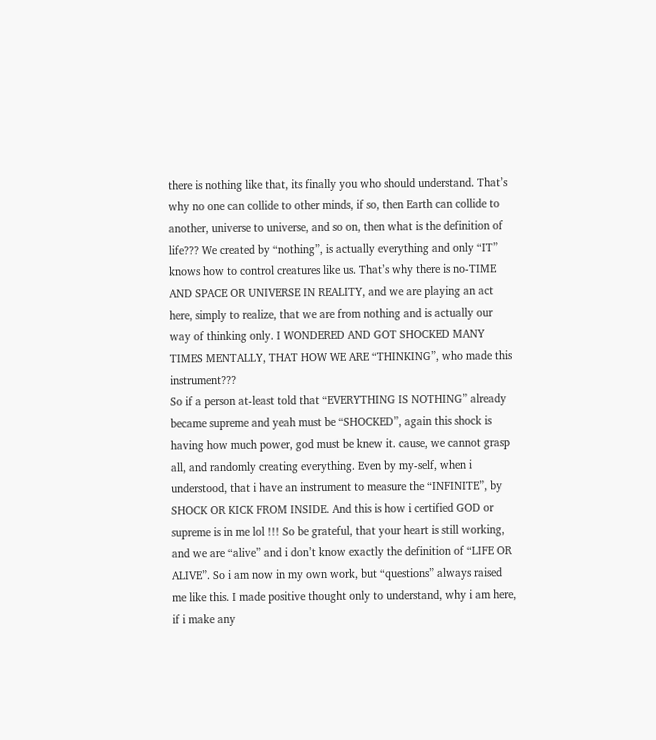there is nothing like that, its finally you who should understand. That’s why no one can collide to other minds, if so, then Earth can collide to another, universe to universe, and so on, then what is the definition of life??? We created by “nothing”, is actually everything and only “IT” knows how to control creatures like us. That’s why there is no-TIME AND SPACE OR UNIVERSE IN REALITY, and we are playing an act here, simply to realize, that we are from nothing and is actually our way of thinking only. I WONDERED AND GOT SHOCKED MANY TIMES MENTALLY, THAT HOW WE ARE “THINKING”, who made this instrument???
So if a person at-least told that “EVERYTHING IS NOTHING” already became supreme and yeah must be “SHOCKED”, again this shock is having how much power, god must be knew it. cause, we cannot grasp all, and randomly creating everything. Even by my-self, when i understood, that i have an instrument to measure the “INFINITE”, by SHOCK OR KICK FROM INSIDE. And this is how i certified GOD or supreme is in me lol !!! So be grateful, that your heart is still working, and we are “alive” and i don’t know exactly the definition of “LIFE OR ALIVE”. So i am now in my own work, but “questions” always raised me like this. I made positive thought only to understand, why i am here, if i make any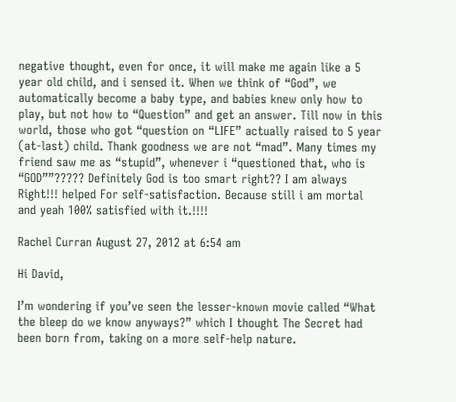negative thought, even for once, it will make me again like a 5 year old child, and i sensed it. When we think of “God”, we automatically become a baby type, and babies knew only how to play, but not how to “Question” and get an answer. Till now in this world, those who got “question on “LIFE” actually raised to 5 year (at-last) child. Thank goodness we are not “mad”. Many times my friend saw me as “stupid”, whenever i “questioned that, who is “GOD””????? Definitely God is too smart right?? I am always Right!!! helped For self-satisfaction. Because still i am mortal and yeah 100% satisfied with it.!!!!

Rachel Curran August 27, 2012 at 6:54 am

Hi David,

I’m wondering if you’ve seen the lesser-known movie called “What the bleep do we know anyways?” which I thought The Secret had been born from, taking on a more self-help nature.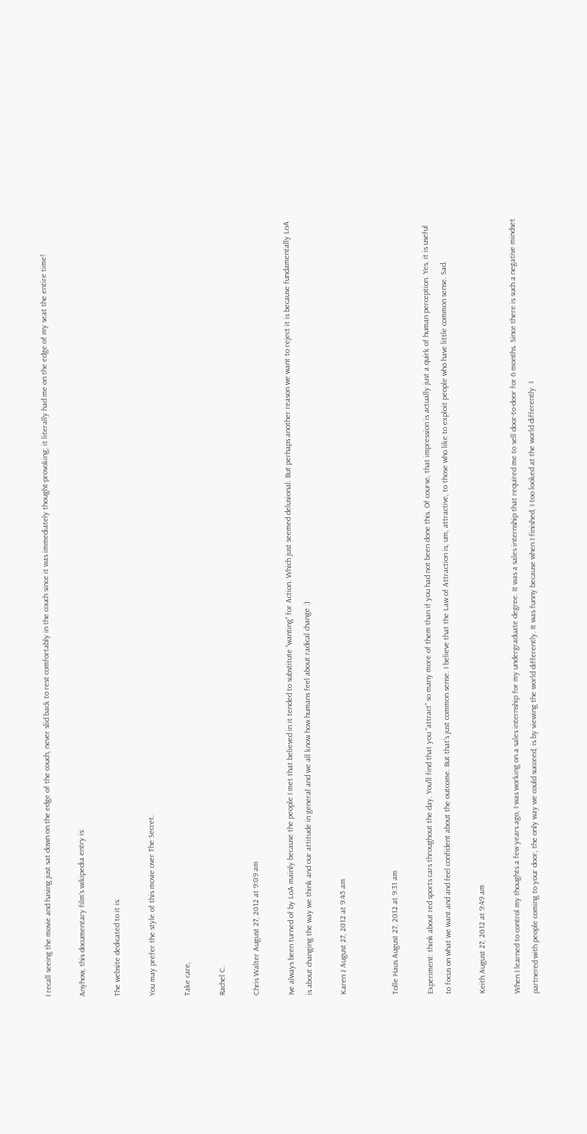I recall seeing the movie and having just sat down on the edge of the couch, never slid back to rest comfortably in the couch since it was immediately thought-provoking; it literally had me on the edge of my seat the entire time!

Anyhow, this documentary film’s wikipedia entry is:

The website dedicated to it is:

You may prefer the style of this movie over The Secret.

Take care,

Rachel C.

Chris Walter August 27, 2012 at 9:09 am

Ive always been turned of by LoA mainly because the people I met that believed in it tended to substitute “wanting” for Action. Which just seemed delusional. But perhaps another reason we want to reject it is because fundamentally LoA is about changing the way we think and our attitude in general and we all know how humans feel about radical change :)

Karen J August 27, 2012 at 9:45 am


Tolle Haus August 27, 2012 at 9:31 am

Experiment: think about red sports cars throughout the day. You’ll find that you “attract” so many more of them than if you had not been done this. Of course, that impression is actually just a quirk of human perception. Yes, it is useful to focus on what we want and and feel confident about the outcome. But that’s just common sense. I believe that the Law of Attraction is, um, attractive, to those who like to exploit people who have little common sense. Sad.

Keith August 27, 2012 at 9:49 am

When I learned to control my thoughts a few years ago, I was working on a sales internship for my undergraduate degree. It was a sales internship that required me to sell door-to-door for 6 months. Since there is such a negative mindset partnered with people coming to your door, the only way we could succeed, is by viewing the world differently. It was funny because when I finished, I too looked at the world differently. I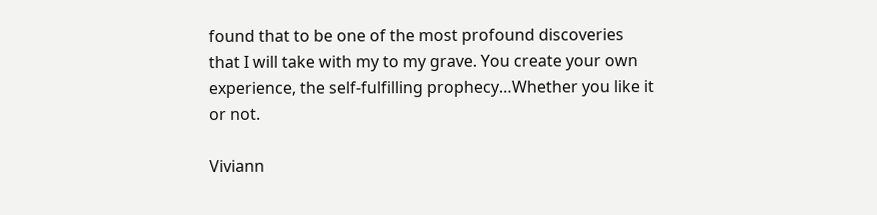found that to be one of the most profound discoveries that I will take with my to my grave. You create your own experience, the self-fulfilling prophecy…Whether you like it or not.

Viviann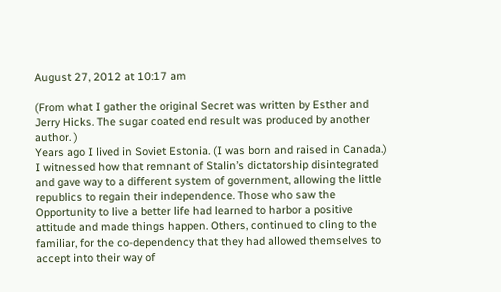August 27, 2012 at 10:17 am

(From what I gather the original Secret was written by Esther and Jerry Hicks. The sugar coated end result was produced by another author. )
Years ago I lived in Soviet Estonia. (I was born and raised in Canada.) I witnessed how that remnant of Stalin’s dictatorship disintegrated and gave way to a different system of government, allowing the little republics to regain their independence. Those who saw the Opportunity to live a better life had learned to harbor a positive attitude and made things happen. Others, continued to cling to the familiar, for the co-dependency that they had allowed themselves to accept into their way of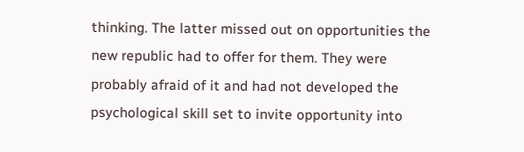thinking. The latter missed out on opportunities the new republic had to offer for them. They were probably afraid of it and had not developed the psychological skill set to invite opportunity into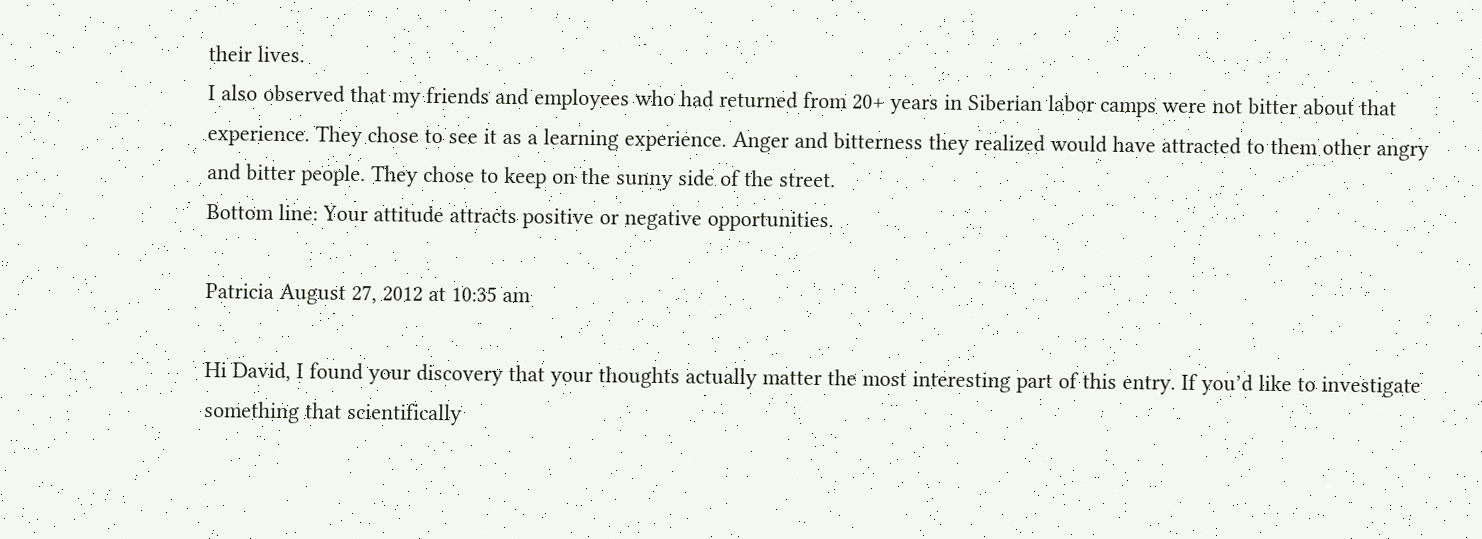their lives.
I also observed that my friends and employees who had returned from 20+ years in Siberian labor camps were not bitter about that experience. They chose to see it as a learning experience. Anger and bitterness they realized would have attracted to them other angry and bitter people. They chose to keep on the sunny side of the street.
Bottom line: Your attitude attracts positive or negative opportunities.

Patricia August 27, 2012 at 10:35 am

Hi David, I found your discovery that your thoughts actually matter the most interesting part of this entry. If you’d like to investigate something that scientifically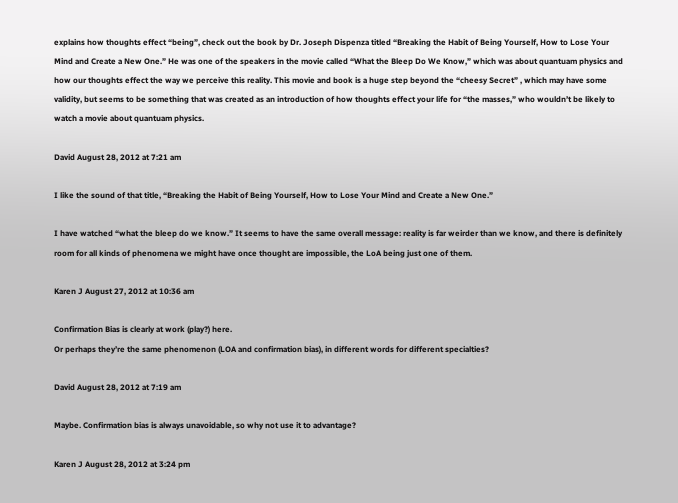explains how thoughts effect “being”, check out the book by Dr. Joseph Dispenza titled “Breaking the Habit of Being Yourself, How to Lose Your Mind and Create a New One.” He was one of the speakers in the movie called “What the Bleep Do We Know,” which was about quantuam physics and how our thoughts effect the way we perceive this reality. This movie and book is a huge step beyond the “cheesy Secret” , which may have some validity, but seems to be something that was created as an introduction of how thoughts effect your life for “the masses,” who wouldn’t be likely to watch a movie about quantuam physics.

David August 28, 2012 at 7:21 am

I like the sound of that title, “Breaking the Habit of Being Yourself, How to Lose Your Mind and Create a New One.”

I have watched “what the bleep do we know.” It seems to have the same overall message: reality is far weirder than we know, and there is definitely room for all kinds of phenomena we might have once thought are impossible, the LoA being just one of them.

Karen J August 27, 2012 at 10:36 am

Confirmation Bias is clearly at work (play?) here.
Or perhaps they’re the same phenomenon (LOA and confirmation bias), in different words for different specialties?

David August 28, 2012 at 7:19 am

Maybe. Confirmation bias is always unavoidable, so why not use it to advantage?

Karen J August 28, 2012 at 3:24 pm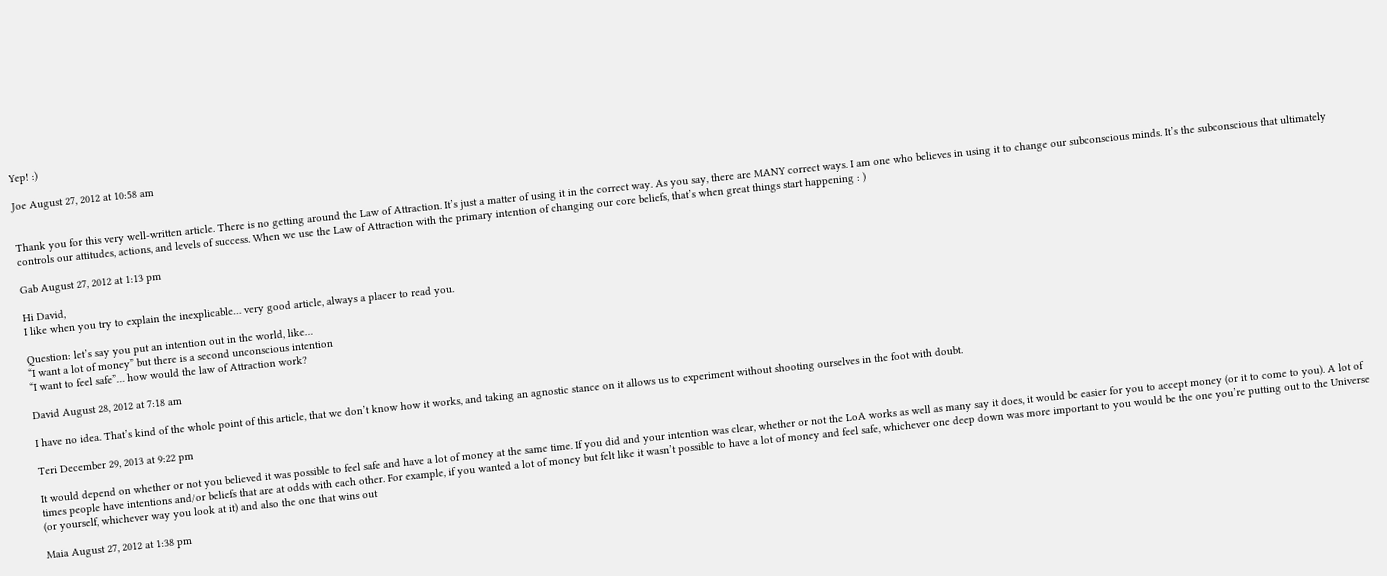Yep! :)

Joe August 27, 2012 at 10:58 am


Thank you for this very well-written article. There is no getting around the Law of Attraction. It’s just a matter of using it in the correct way. As you say, there are MANY correct ways. I am one who believes in using it to change our subconscious minds. It’s the subconscious that ultimately controls our attitudes, actions, and levels of success. When we use the Law of Attraction with the primary intention of changing our core beliefs, that’s when great things start happening : )

Gab August 27, 2012 at 1:13 pm

Hi David,
I like when you try to explain the inexplicable… very good article, always a placer to read you.

Question: let’s say you put an intention out in the world, like…
“I want a lot of money” but there is a second unconscious intention
“I want to feel safe”… how would the law of Attraction work?

David August 28, 2012 at 7:18 am

I have no idea. That’s kind of the whole point of this article, that we don’t know how it works, and taking an agnostic stance on it allows us to experiment without shooting ourselves in the foot with doubt.

Teri December 29, 2013 at 9:22 pm

It would depend on whether or not you believed it was possible to feel safe and have a lot of money at the same time. If you did and your intention was clear, whether or not the LoA works as well as many say it does, it would be easier for you to accept money (or it to come to you). A lot of times people have intentions and/or beliefs that are at odds with each other. For example, if you wanted a lot of money but felt like it wasn’t possible to have a lot of money and feel safe, whichever one deep down was more important to you would be the one you’re putting out to the Universe (or yourself, whichever way you look at it) and also the one that wins out

Maia August 27, 2012 at 1:38 pm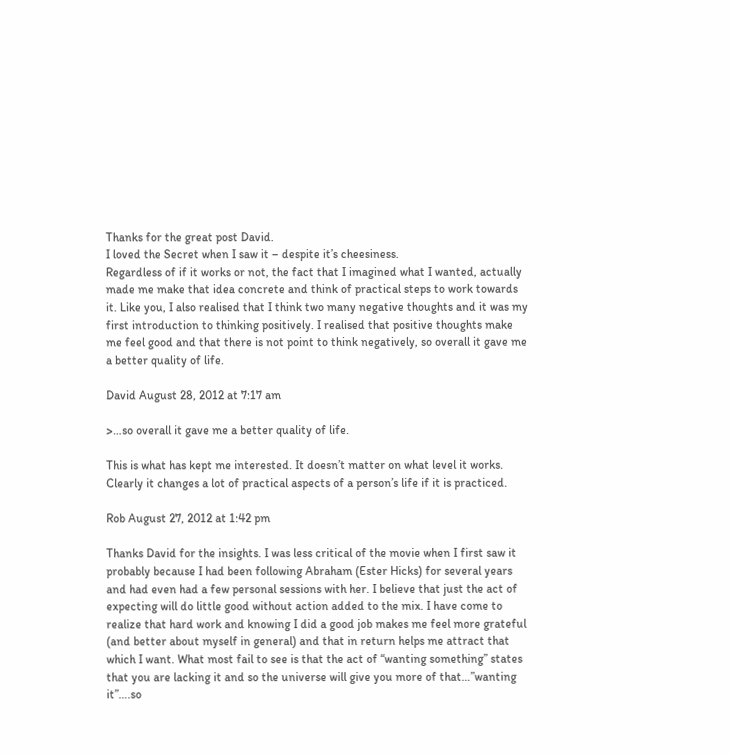Thanks for the great post David.
I loved the Secret when I saw it – despite it’s cheesiness.
Regardless of if it works or not, the fact that I imagined what I wanted, actually made me make that idea concrete and think of practical steps to work towards it. Like you, I also realised that I think two many negative thoughts and it was my first introduction to thinking positively. I realised that positive thoughts make me feel good and that there is not point to think negatively, so overall it gave me a better quality of life.

David August 28, 2012 at 7:17 am

>…so overall it gave me a better quality of life.

This is what has kept me interested. It doesn’t matter on what level it works. Clearly it changes a lot of practical aspects of a person’s life if it is practiced.

Rob August 27, 2012 at 1:42 pm

Thanks David for the insights. I was less critical of the movie when I first saw it probably because I had been following Abraham (Ester Hicks) for several years and had even had a few personal sessions with her. I believe that just the act of expecting will do little good without action added to the mix. I have come to realize that hard work and knowing I did a good job makes me feel more grateful (and better about myself in general) and that in return helps me attract that which I want. What most fail to see is that the act of “wanting something” states that you are lacking it and so the universe will give you more of that…”wanting it”….so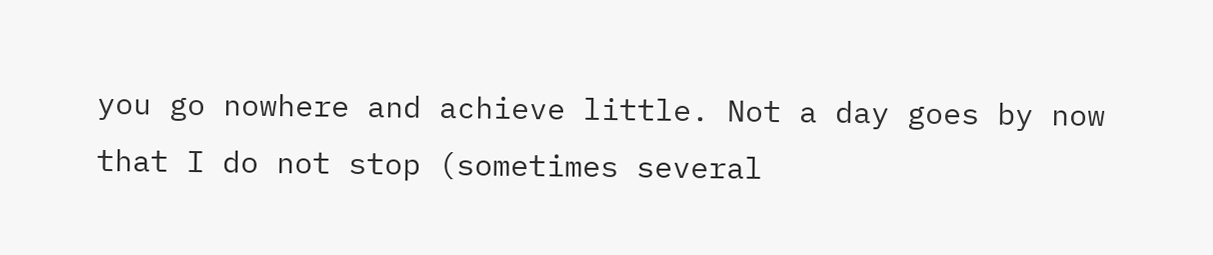you go nowhere and achieve little. Not a day goes by now that I do not stop (sometimes several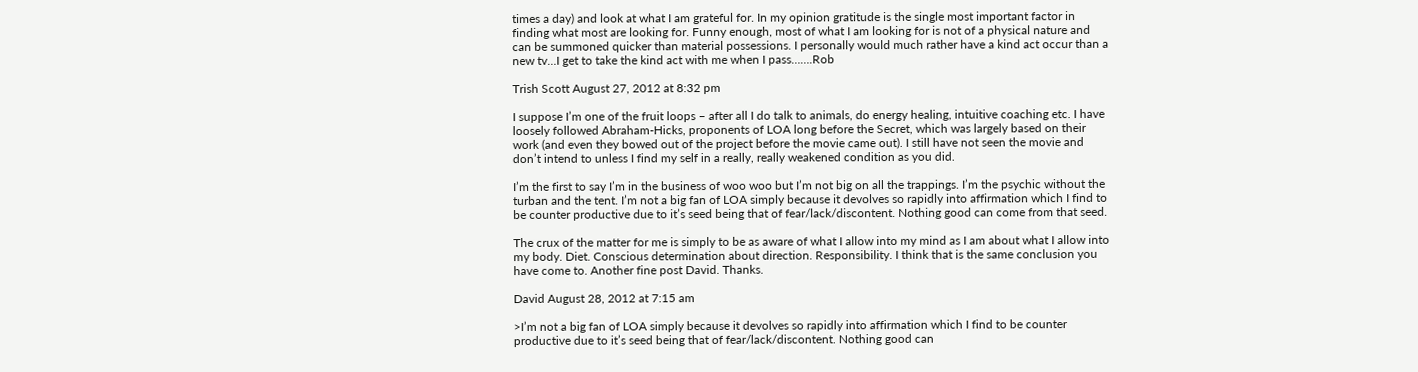times a day) and look at what I am grateful for. In my opinion gratitude is the single most important factor in finding what most are looking for. Funny enough, most of what I am looking for is not of a physical nature and can be summoned quicker than material possessions. I personally would much rather have a kind act occur than a new tv…I get to take the kind act with me when I pass…….Rob

Trish Scott August 27, 2012 at 8:32 pm

I suppose I’m one of the fruit loops – after all I do talk to animals, do energy healing, intuitive coaching etc. I have loosely followed Abraham-Hicks, proponents of LOA long before the Secret, which was largely based on their work (and even they bowed out of the project before the movie came out). I still have not seen the movie and don’t intend to unless I find my self in a really, really weakened condition as you did.

I’m the first to say I’m in the business of woo woo but I’m not big on all the trappings. I’m the psychic without the turban and the tent. I’m not a big fan of LOA simply because it devolves so rapidly into affirmation which I find to be counter productive due to it’s seed being that of fear/lack/discontent. Nothing good can come from that seed.

The crux of the matter for me is simply to be as aware of what I allow into my mind as I am about what I allow into my body. Diet. Conscious determination about direction. Responsibility. I think that is the same conclusion you have come to. Another fine post David. Thanks.

David August 28, 2012 at 7:15 am

>I’m not a big fan of LOA simply because it devolves so rapidly into affirmation which I find to be counter productive due to it’s seed being that of fear/lack/discontent. Nothing good can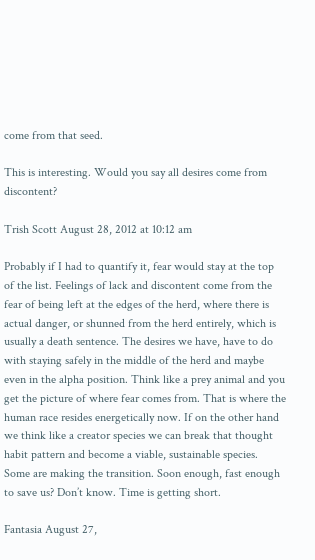come from that seed.

This is interesting. Would you say all desires come from discontent?

Trish Scott August 28, 2012 at 10:12 am

Probably if I had to quantify it, fear would stay at the top of the list. Feelings of lack and discontent come from the fear of being left at the edges of the herd, where there is actual danger, or shunned from the herd entirely, which is usually a death sentence. The desires we have, have to do with staying safely in the middle of the herd and maybe even in the alpha position. Think like a prey animal and you get the picture of where fear comes from. That is where the human race resides energetically now. If on the other hand we think like a creator species we can break that thought habit pattern and become a viable, sustainable species. Some are making the transition. Soon enough, fast enough to save us? Don’t know. Time is getting short.

Fantasia August 27,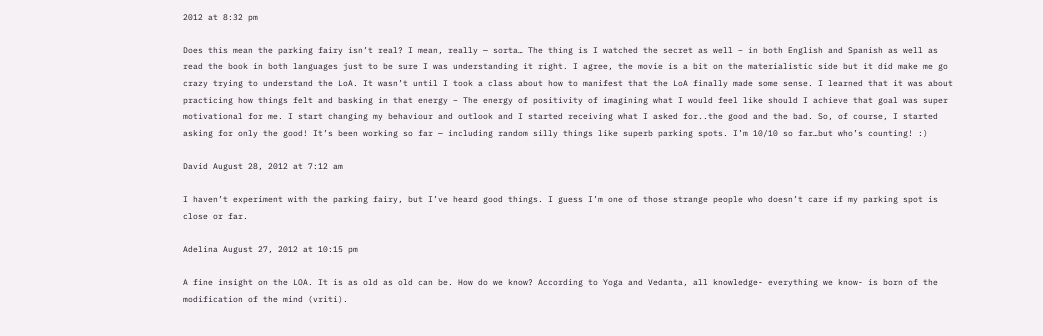2012 at 8:32 pm

Does this mean the parking fairy isn’t real? I mean, really — sorta… The thing is I watched the secret as well – in both English and Spanish as well as read the book in both languages just to be sure I was understanding it right. I agree, the movie is a bit on the materialistic side but it did make me go crazy trying to understand the LoA. It wasn’t until I took a class about how to manifest that the LoA finally made some sense. I learned that it was about practicing how things felt and basking in that energy – The energy of positivity of imagining what I would feel like should I achieve that goal was super motivational for me. I start changing my behaviour and outlook and I started receiving what I asked for..the good and the bad. So, of course, I started asking for only the good! It’s been working so far — including random silly things like superb parking spots. I’m 10/10 so far…but who’s counting! :)

David August 28, 2012 at 7:12 am

I haven’t experiment with the parking fairy, but I’ve heard good things. I guess I’m one of those strange people who doesn’t care if my parking spot is close or far.

Adelina August 27, 2012 at 10:15 pm

A fine insight on the LOA. It is as old as old can be. How do we know? According to Yoga and Vedanta, all knowledge- everything we know- is born of the modification of the mind (vriti).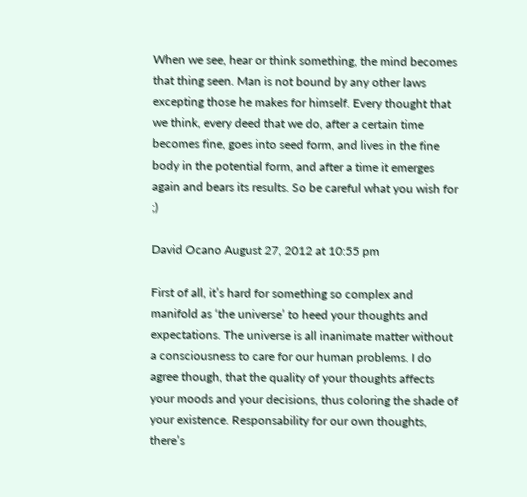When we see, hear or think something, the mind becomes that thing seen. Man is not bound by any other laws excepting those he makes for himself. Every thought that we think, every deed that we do, after a certain time becomes fine, goes into seed form, and lives in the fine body in the potential form, and after a time it emerges again and bears its results. So be careful what you wish for ;)

David Ocano August 27, 2012 at 10:55 pm

First of all, it’s hard for something so complex and manifold as ‘the universe’ to heed your thoughts and expectations. The universe is all inanimate matter without a consciousness to care for our human problems. I do agree though, that the quality of your thoughts affects your moods and your decisions, thus coloring the shade of your existence. Responsability for our own thoughts, there’s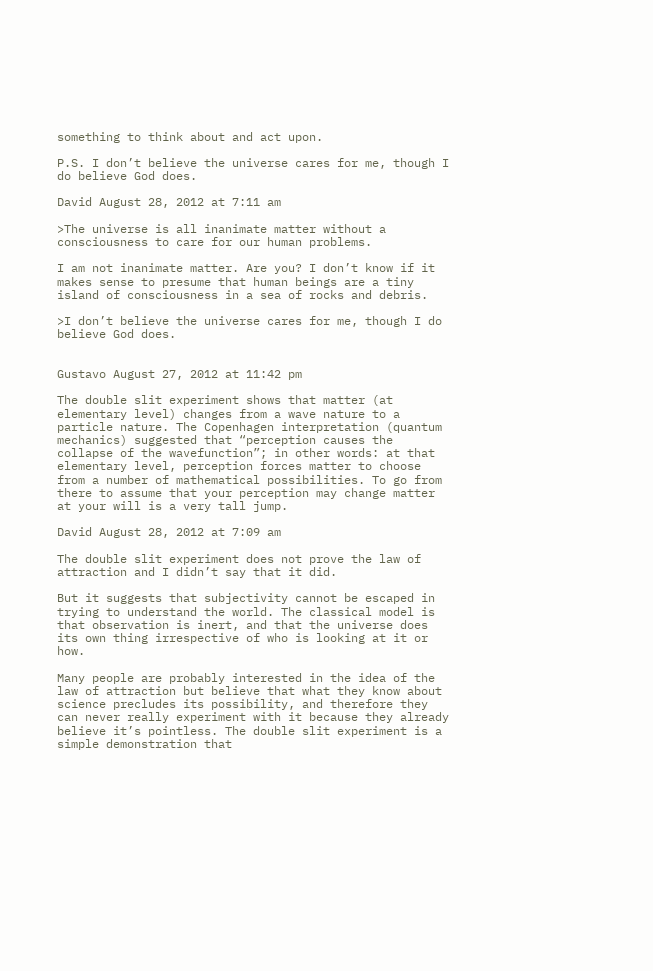something to think about and act upon.

P.S. I don’t believe the universe cares for me, though I do believe God does.

David August 28, 2012 at 7:11 am

>The universe is all inanimate matter without a consciousness to care for our human problems.

I am not inanimate matter. Are you? I don’t know if it makes sense to presume that human beings are a tiny island of consciousness in a sea of rocks and debris.

>I don’t believe the universe cares for me, though I do believe God does.


Gustavo August 27, 2012 at 11:42 pm

The double slit experiment shows that matter (at elementary level) changes from a wave nature to a particle nature. The Copenhagen interpretation (quantum mechanics) suggested that “perception causes the collapse of the wavefunction”; in other words: at that elementary level, perception forces matter to choose from a number of mathematical possibilities. To go from there to assume that your perception may change matter at your will is a very tall jump.

David August 28, 2012 at 7:09 am

The double slit experiment does not prove the law of attraction and I didn’t say that it did.

But it suggests that subjectivity cannot be escaped in trying to understand the world. The classical model is that observation is inert, and that the universe does its own thing irrespective of who is looking at it or how.

Many people are probably interested in the idea of the law of attraction but believe that what they know about science precludes its possibility, and therefore they can never really experiment with it because they already believe it’s pointless. The double slit experiment is a simple demonstration that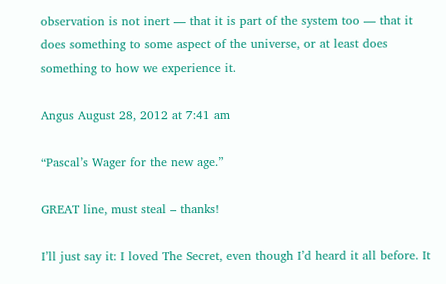observation is not inert — that it is part of the system too — that it does something to some aspect of the universe, or at least does something to how we experience it.

Angus August 28, 2012 at 7:41 am

“Pascal’s Wager for the new age.”

GREAT line, must steal – thanks!

I’ll just say it: I loved The Secret, even though I’d heard it all before. It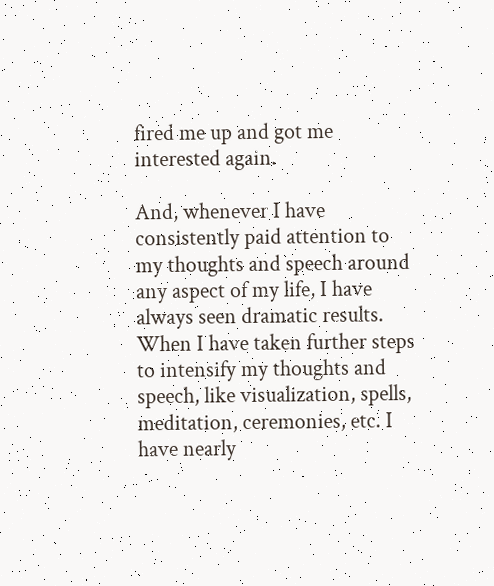fired me up and got me interested again.

And, whenever I have consistently paid attention to my thoughts and speech around any aspect of my life, I have always seen dramatic results. When I have taken further steps to intensify my thoughts and speech, like visualization, spells, meditation, ceremonies, etc. I have nearly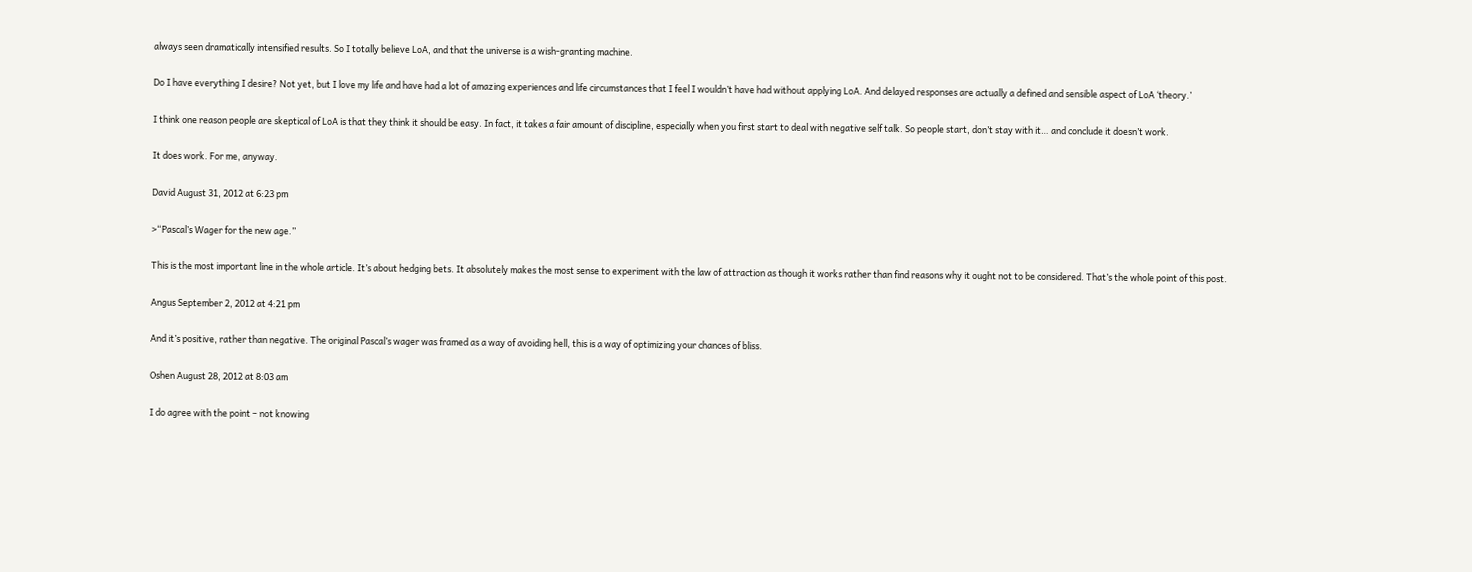always seen dramatically intensified results. So I totally believe LoA, and that the universe is a wish-granting machine.

Do I have everything I desire? Not yet, but I love my life and have had a lot of amazing experiences and life circumstances that I feel I wouldn’t have had without applying LoA. And delayed responses are actually a defined and sensible aspect of LoA ‘theory.’

I think one reason people are skeptical of LoA is that they think it should be easy. In fact, it takes a fair amount of discipline, especially when you first start to deal with negative self talk. So people start, don’t stay with it… and conclude it doesn’t work.

It does work. For me, anyway.

David August 31, 2012 at 6:23 pm

>“Pascal’s Wager for the new age.”

This is the most important line in the whole article. It’s about hedging bets. It absolutely makes the most sense to experiment with the law of attraction as though it works rather than find reasons why it ought not to be considered. That’s the whole point of this post.

Angus September 2, 2012 at 4:21 pm

And it’s positive, rather than negative. The original Pascal’s wager was framed as a way of avoiding hell, this is a way of optimizing your chances of bliss.

Oshen August 28, 2012 at 8:03 am

I do agree with the point – not knowing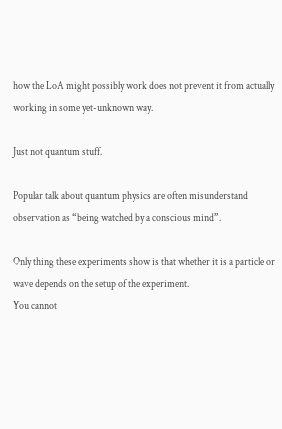how the LoA might possibly work does not prevent it from actually working in some yet-unknown way.

Just not quantum stuff.

Popular talk about quantum physics are often misunderstand observation as “being watched by a conscious mind”.

Only thing these experiments show is that whether it is a particle or wave depends on the setup of the experiment.
You cannot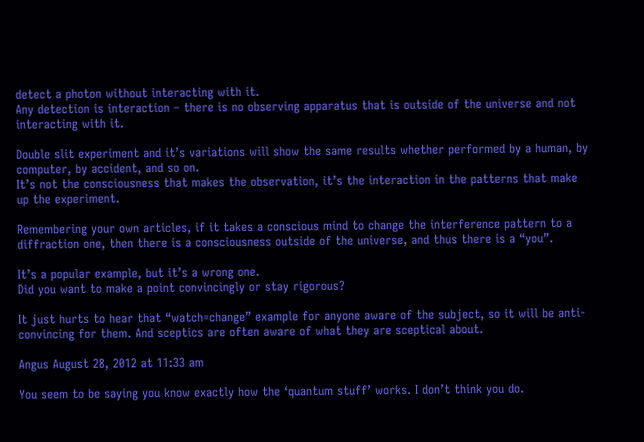detect a photon without interacting with it.
Any detection is interaction – there is no observing apparatus that is outside of the universe and not interacting with it.

Double slit experiment and it’s variations will show the same results whether performed by a human, by computer, by accident, and so on.
It’s not the consciousness that makes the observation, it’s the interaction in the patterns that make up the experiment.

Remembering your own articles, if it takes a conscious mind to change the interference pattern to a diffraction one, then there is a consciousness outside of the universe, and thus there is a “you”.

It’s a popular example, but it’s a wrong one.
Did you want to make a point convincingly or stay rigorous?

It just hurts to hear that “watch=change” example for anyone aware of the subject, so it will be anti-convincing for them. And sceptics are often aware of what they are sceptical about.

Angus August 28, 2012 at 11:33 am

You seem to be saying you know exactly how the ‘quantum stuff’ works. I don’t think you do.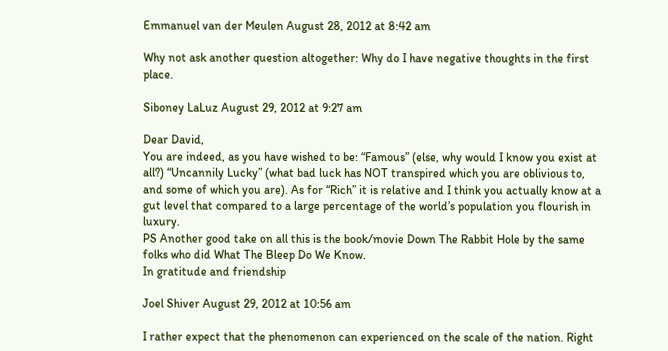Emmanuel van der Meulen August 28, 2012 at 8:42 am

Why not ask another question altogether: Why do I have negative thoughts in the first place.

Siboney LaLuz August 29, 2012 at 9:27 am

Dear David,
You are indeed, as you have wished to be: “Famous” (else, why would I know you exist at all?) “Uncannily Lucky” (what bad luck has NOT transpired which you are oblivious to, and some of which you are). As for “Rich” it is relative and I think you actually know at a gut level that compared to a large percentage of the world’s population you flourish in luxury.
PS Another good take on all this is the book/movie Down The Rabbit Hole by the same folks who did What The Bleep Do We Know.
In gratitude and friendship

Joel Shiver August 29, 2012 at 10:56 am

I rather expect that the phenomenon can experienced on the scale of the nation. Right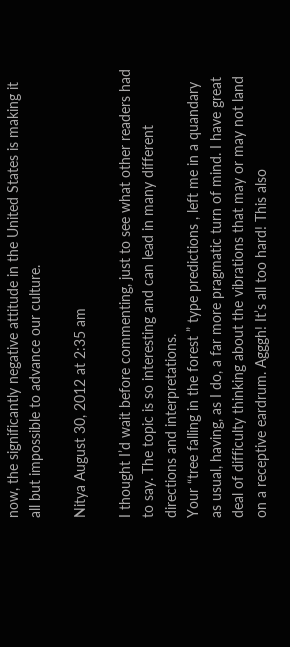now, the significantly negative attitude in the United States is making it all but impossible to advance our culture.

Nitya August 30, 2012 at 2:35 am

I thought I’d wait before commenting, just to see what other readers had to say. The topic is so interesting and can lead in many different directions and interpretations.
Your “tree falling in the forest ” type predictions , left me in a quandary as usual, having, as I do, a far more pragmatic turn of mind. I have great deal of difficulty thinking about the vibrations that may or may not land on a receptive eardrum. Agggh! It’s all too hard! This also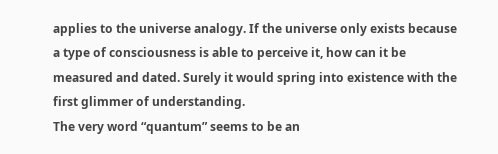applies to the universe analogy. If the universe only exists because a type of consciousness is able to perceive it, how can it be measured and dated. Surely it would spring into existence with the first glimmer of understanding.
The very word “quantum” seems to be an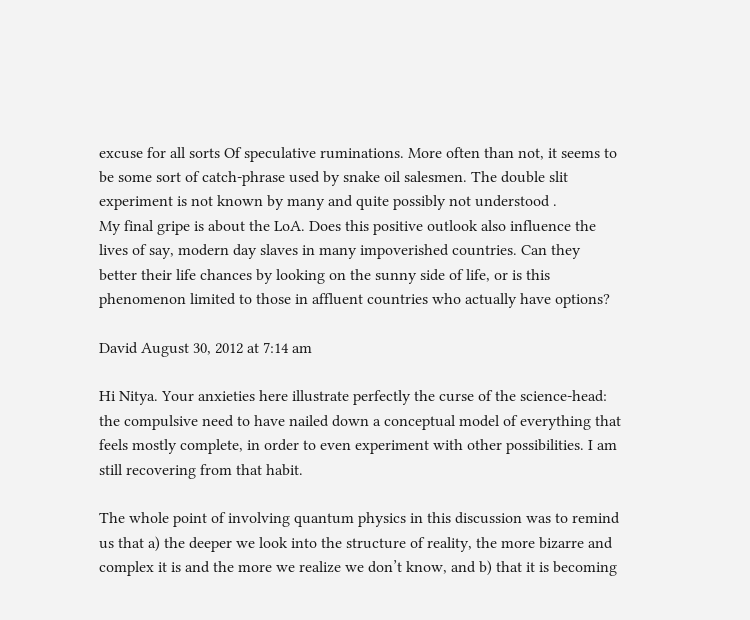excuse for all sorts Of speculative ruminations. More often than not, it seems to be some sort of catch-phrase used by snake oil salesmen. The double slit experiment is not known by many and quite possibly not understood .
My final gripe is about the LoA. Does this positive outlook also influence the lives of say, modern day slaves in many impoverished countries. Can they better their life chances by looking on the sunny side of life, or is this phenomenon limited to those in affluent countries who actually have options?

David August 30, 2012 at 7:14 am

Hi Nitya. Your anxieties here illustrate perfectly the curse of the science-head: the compulsive need to have nailed down a conceptual model of everything that feels mostly complete, in order to even experiment with other possibilities. I am still recovering from that habit.

The whole point of involving quantum physics in this discussion was to remind us that a) the deeper we look into the structure of reality, the more bizarre and complex it is and the more we realize we don’t know, and b) that it is becoming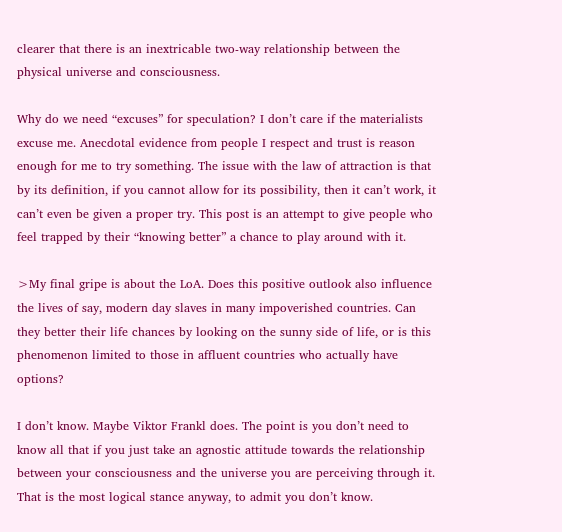clearer that there is an inextricable two-way relationship between the physical universe and consciousness.

Why do we need “excuses” for speculation? I don’t care if the materialists excuse me. Anecdotal evidence from people I respect and trust is reason enough for me to try something. The issue with the law of attraction is that by its definition, if you cannot allow for its possibility, then it can’t work, it can’t even be given a proper try. This post is an attempt to give people who feel trapped by their “knowing better” a chance to play around with it.

>My final gripe is about the LoA. Does this positive outlook also influence the lives of say, modern day slaves in many impoverished countries. Can they better their life chances by looking on the sunny side of life, or is this phenomenon limited to those in affluent countries who actually have options?

I don’t know. Maybe Viktor Frankl does. The point is you don’t need to know all that if you just take an agnostic attitude towards the relationship between your consciousness and the universe you are perceiving through it. That is the most logical stance anyway, to admit you don’t know.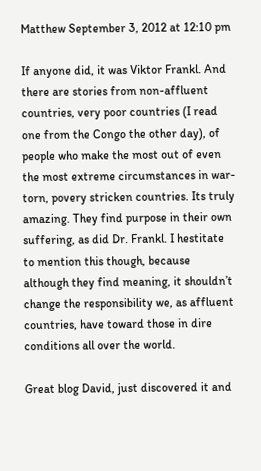Matthew September 3, 2012 at 12:10 pm

If anyone did, it was Viktor Frankl. And there are stories from non-affluent countries, very poor countries (I read one from the Congo the other day), of people who make the most out of even the most extreme circumstances in war-torn, povery stricken countries. Its truly amazing. They find purpose in their own suffering, as did Dr. Frankl. I hestitate to mention this though, because although they find meaning, it shouldn’t change the responsibility we, as affluent countries, have toward those in dire conditions all over the world.

Great blog David, just discovered it and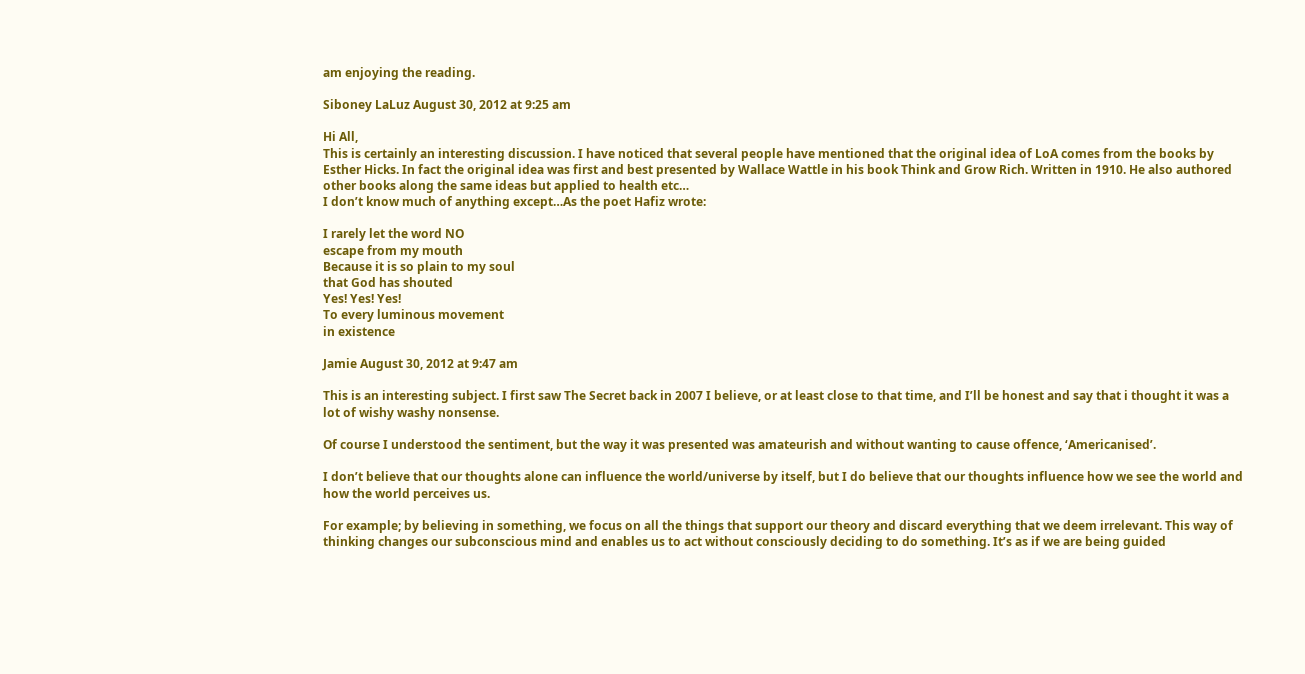am enjoying the reading.

Siboney LaLuz August 30, 2012 at 9:25 am

Hi All,
This is certainly an interesting discussion. I have noticed that several people have mentioned that the original idea of LoA comes from the books by Esther Hicks. In fact the original idea was first and best presented by Wallace Wattle in his book Think and Grow Rich. Written in 1910. He also authored other books along the same ideas but applied to health etc…
I don’t know much of anything except…As the poet Hafiz wrote:

I rarely let the word NO
escape from my mouth
Because it is so plain to my soul
that God has shouted
Yes! Yes! Yes!
To every luminous movement
in existence

Jamie August 30, 2012 at 9:47 am

This is an interesting subject. I first saw The Secret back in 2007 I believe, or at least close to that time, and I’ll be honest and say that i thought it was a lot of wishy washy nonsense.

Of course I understood the sentiment, but the way it was presented was amateurish and without wanting to cause offence, ‘Americanised’.

I don’t believe that our thoughts alone can influence the world/universe by itself, but I do believe that our thoughts influence how we see the world and how the world perceives us.

For example; by believing in something, we focus on all the things that support our theory and discard everything that we deem irrelevant. This way of thinking changes our subconscious mind and enables us to act without consciously deciding to do something. It’s as if we are being guided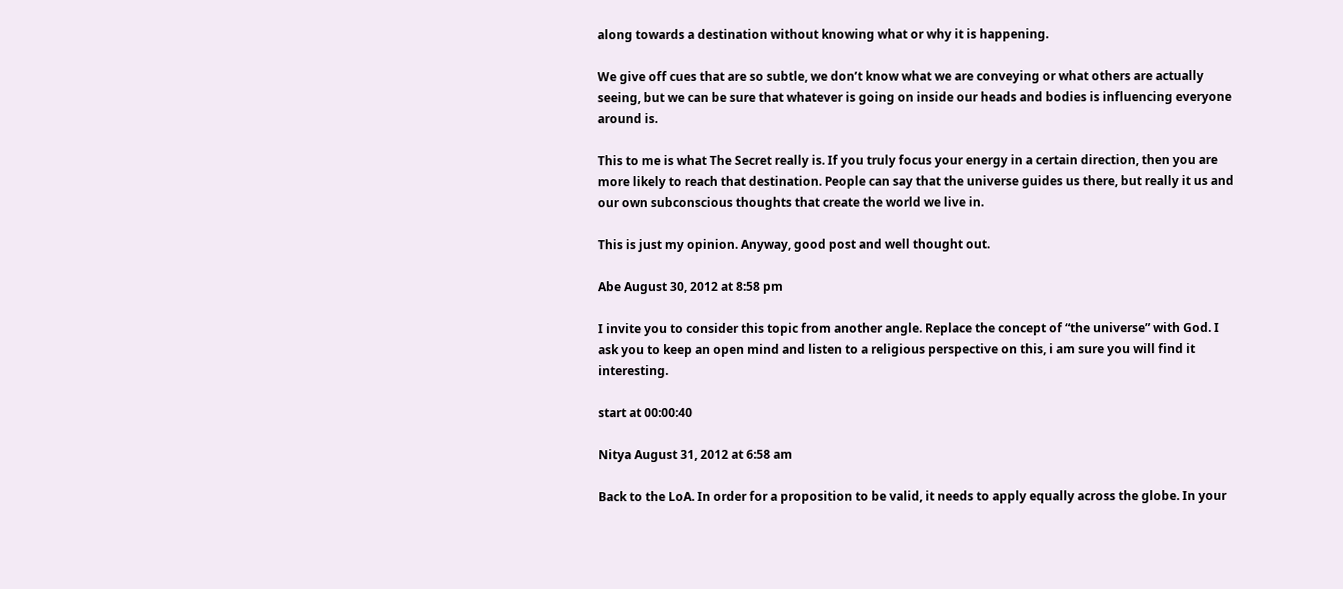along towards a destination without knowing what or why it is happening.

We give off cues that are so subtle, we don’t know what we are conveying or what others are actually seeing, but we can be sure that whatever is going on inside our heads and bodies is influencing everyone around is.

This to me is what The Secret really is. If you truly focus your energy in a certain direction, then you are more likely to reach that destination. People can say that the universe guides us there, but really it us and our own subconscious thoughts that create the world we live in.

This is just my opinion. Anyway, good post and well thought out.

Abe August 30, 2012 at 8:58 pm

I invite you to consider this topic from another angle. Replace the concept of “the universe” with God. I ask you to keep an open mind and listen to a religious perspective on this, i am sure you will find it interesting.

start at 00:00:40

Nitya August 31, 2012 at 6:58 am

Back to the LoA. In order for a proposition to be valid, it needs to apply equally across the globe. In your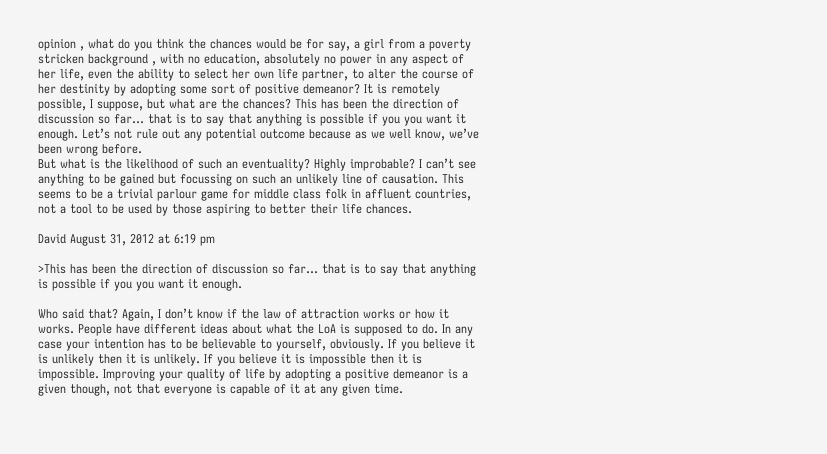opinion , what do you think the chances would be for say, a girl from a poverty stricken background , with no education, absolutely no power in any aspect of her life, even the ability to select her own life partner, to alter the course of her destinity by adopting some sort of positive demeanor? It is remotely possible, I suppose, but what are the chances? This has been the direction of discussion so far… that is to say that anything is possible if you you want it enough. Let’s not rule out any potential outcome because as we well know, we’ve been wrong before.
But what is the likelihood of such an eventuality? Highly improbable? I can’t see anything to be gained but focussing on such an unlikely line of causation. This seems to be a trivial parlour game for middle class folk in affluent countries, not a tool to be used by those aspiring to better their life chances.

David August 31, 2012 at 6:19 pm

>This has been the direction of discussion so far… that is to say that anything is possible if you you want it enough.

Who said that? Again, I don’t know if the law of attraction works or how it works. People have different ideas about what the LoA is supposed to do. In any case your intention has to be believable to yourself, obviously. If you believe it is unlikely then it is unlikely. If you believe it is impossible then it is impossible. Improving your quality of life by adopting a positive demeanor is a given though, not that everyone is capable of it at any given time.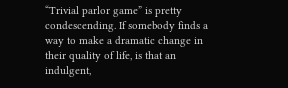“Trivial parlor game” is pretty condescending. If somebody finds a way to make a dramatic change in their quality of life, is that an indulgent,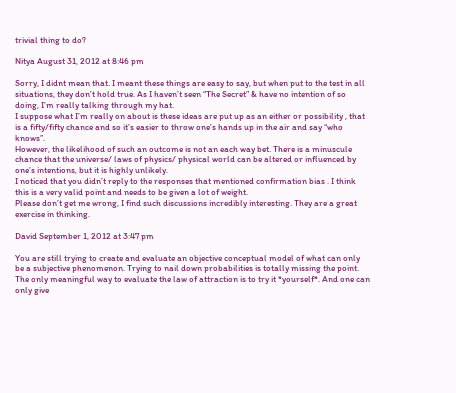trivial thing to do?

Nitya August 31, 2012 at 8:46 pm

Sorry, I didnt mean that. I meant these things are easy to say, but when put to the test in all situations, they don’t hold true. As I haven’t seen “The Secret” & have no intention of so doing, I’m really talking through my hat.
I suppose what I’m really on about is these ideas are put up as an either or possibility , that is a fifty/fifty chance and so it’s easier to throw one’s hands up in the air and say “who knows”.
However, the likelihood of such an outcome is not an each way bet. There is a minuscule chance that the universe/ laws of physics/ physical world can be altered or influenced by one’s intentions, but it is highly unlikely.
I noticed that you didn’t reply to the responses that mentioned confirmation bias . I think this is a very valid point and needs to be given a lot of weight.
Please don’t get me wrong, I find such discussions incredibly interesting. They are a great exercise in thinking.

David September 1, 2012 at 3:47 pm

You are still trying to create and evaluate an objective conceptual model of what can only be a subjective phenomenon. Trying to nail down probabilities is totally missing the point. The only meaningful way to evaluate the law of attraction is to try it *yourself*. And one can only give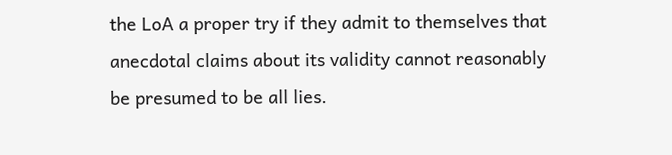the LoA a proper try if they admit to themselves that anecdotal claims about its validity cannot reasonably be presumed to be all lies.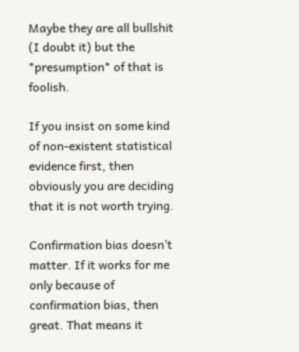Maybe they are all bullshit (I doubt it) but the *presumption* of that is foolish.

If you insist on some kind of non-existent statistical evidence first, then obviously you are deciding that it is not worth trying.

Confirmation bias doesn’t matter. If it works for me only because of confirmation bias, then great. That means it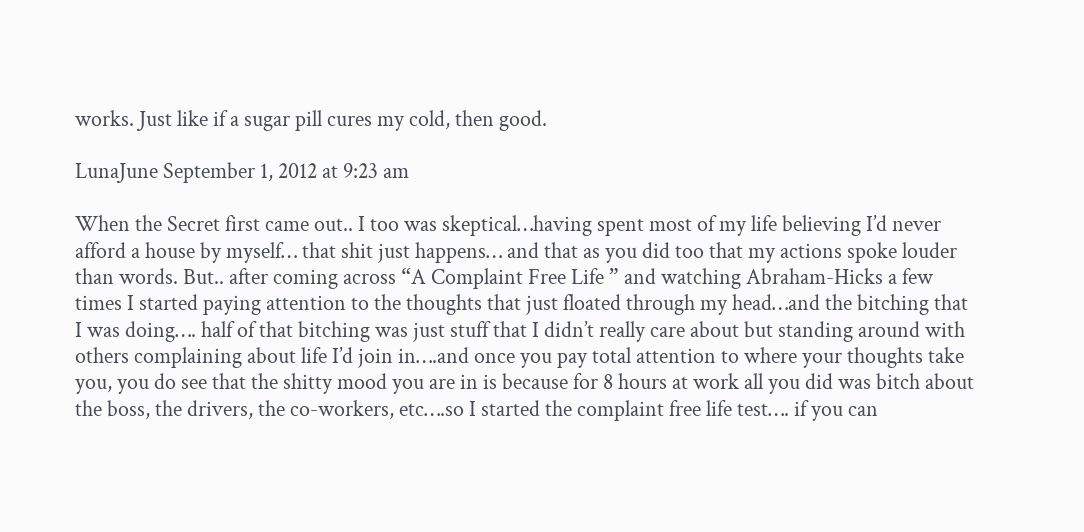works. Just like if a sugar pill cures my cold, then good.

LunaJune September 1, 2012 at 9:23 am

When the Secret first came out.. I too was skeptical…having spent most of my life believing I’d never afford a house by myself… that shit just happens… and that as you did too that my actions spoke louder than words. But.. after coming across “A Complaint Free Life ” and watching Abraham-Hicks a few times I started paying attention to the thoughts that just floated through my head…and the bitching that I was doing…. half of that bitching was just stuff that I didn’t really care about but standing around with others complaining about life I’d join in….and once you pay total attention to where your thoughts take you, you do see that the shitty mood you are in is because for 8 hours at work all you did was bitch about the boss, the drivers, the co-workers, etc….so I started the complaint free life test…. if you can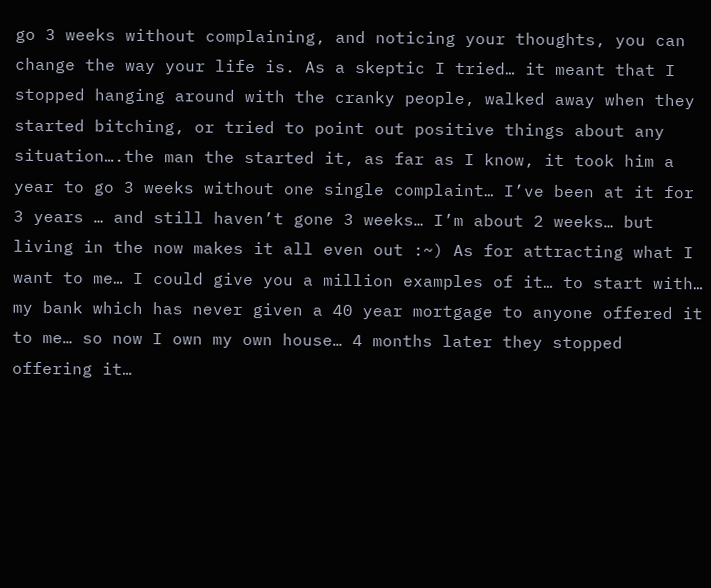go 3 weeks without complaining, and noticing your thoughts, you can change the way your life is. As a skeptic I tried… it meant that I stopped hanging around with the cranky people, walked away when they started bitching, or tried to point out positive things about any situation….the man the started it, as far as I know, it took him a year to go 3 weeks without one single complaint… I’ve been at it for 3 years … and still haven’t gone 3 weeks… I’m about 2 weeks… but living in the now makes it all even out :~) As for attracting what I want to me… I could give you a million examples of it… to start with… my bank which has never given a 40 year mortgage to anyone offered it to me… so now I own my own house… 4 months later they stopped offering it…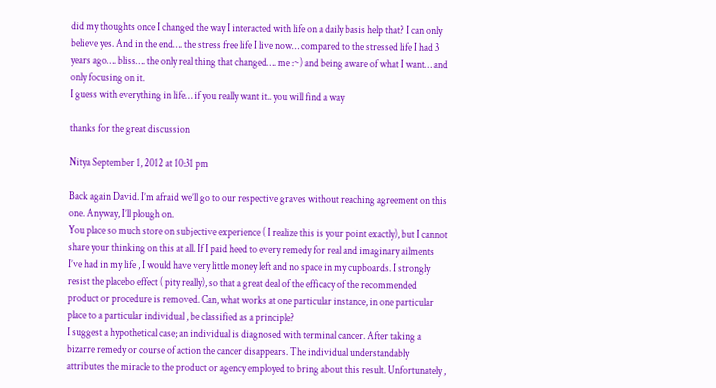did my thoughts once I changed the way I interacted with life on a daily basis help that? I can only believe yes. And in the end…. the stress free life I live now… compared to the stressed life I had 3 years ago…. bliss…. the only real thing that changed…. me :~) and being aware of what I want… and only focusing on it.
I guess with everything in life… if you really want it.. you will find a way

thanks for the great discussion

Nitya September 1, 2012 at 10:31 pm

Back again David. I’m afraid we’ll go to our respective graves without reaching agreement on this one. Anyway, I’ll plough on.
You place so much store on subjective experience ( I realize this is your point exactly), but I cannot share your thinking on this at all. If I paid heed to every remedy for real and imaginary ailments I’ve had in my life , I would have very little money left and no space in my cupboards. I strongly resist the placebo effect ( pity really), so that a great deal of the efficacy of the recommended product or procedure is removed. Can, what works at one particular instance, in one particular place to a particular individual , be classified as a principle?
I suggest a hypothetical case; an individual is diagnosed with terminal cancer. After taking a bizarre remedy or course of action the cancer disappears. The individual understandably attributes the miracle to the product or agency employed to bring about this result. Unfortunately ,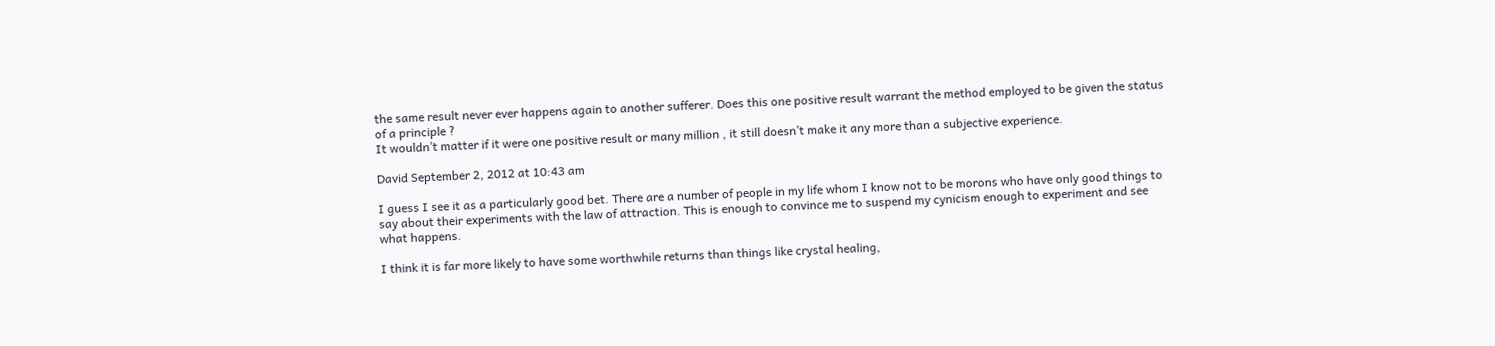the same result never ever happens again to another sufferer. Does this one positive result warrant the method employed to be given the status of a principle ?
It wouldn’t matter if it were one positive result or many million , it still doesn’t make it any more than a subjective experience.

David September 2, 2012 at 10:43 am

I guess I see it as a particularly good bet. There are a number of people in my life whom I know not to be morons who have only good things to say about their experiments with the law of attraction. This is enough to convince me to suspend my cynicism enough to experiment and see what happens.

I think it is far more likely to have some worthwhile returns than things like crystal healing,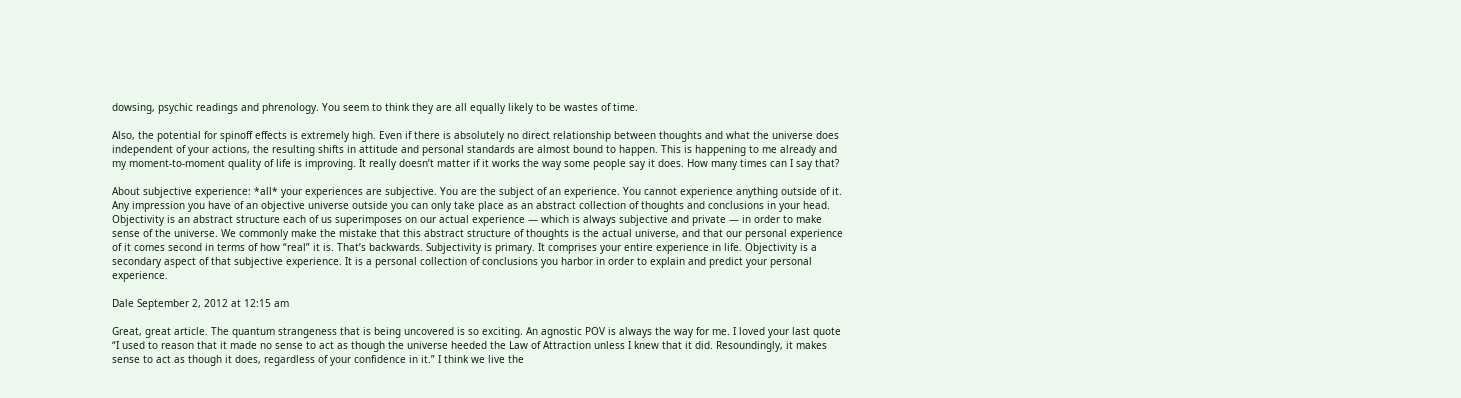dowsing, psychic readings and phrenology. You seem to think they are all equally likely to be wastes of time.

Also, the potential for spinoff effects is extremely high. Even if there is absolutely no direct relationship between thoughts and what the universe does independent of your actions, the resulting shifts in attitude and personal standards are almost bound to happen. This is happening to me already and my moment-to-moment quality of life is improving. It really doesn’t matter if it works the way some people say it does. How many times can I say that?

About subjective experience: *all* your experiences are subjective. You are the subject of an experience. You cannot experience anything outside of it. Any impression you have of an objective universe outside you can only take place as an abstract collection of thoughts and conclusions in your head. Objectivity is an abstract structure each of us superimposes on our actual experience — which is always subjective and private — in order to make sense of the universe. We commonly make the mistake that this abstract structure of thoughts is the actual universe, and that our personal experience of it comes second in terms of how “real” it is. That’s backwards. Subjectivity is primary. It comprises your entire experience in life. Objectivity is a secondary aspect of that subjective experience. It is a personal collection of conclusions you harbor in order to explain and predict your personal experience.

Dale September 2, 2012 at 12:15 am

Great, great article. The quantum strangeness that is being uncovered is so exciting. An agnostic POV is always the way for me. I loved your last quote “I used to reason that it made no sense to act as though the universe heeded the Law of Attraction unless I knew that it did. Resoundingly, it makes sense to act as though it does, regardless of your confidence in it.” I think we live the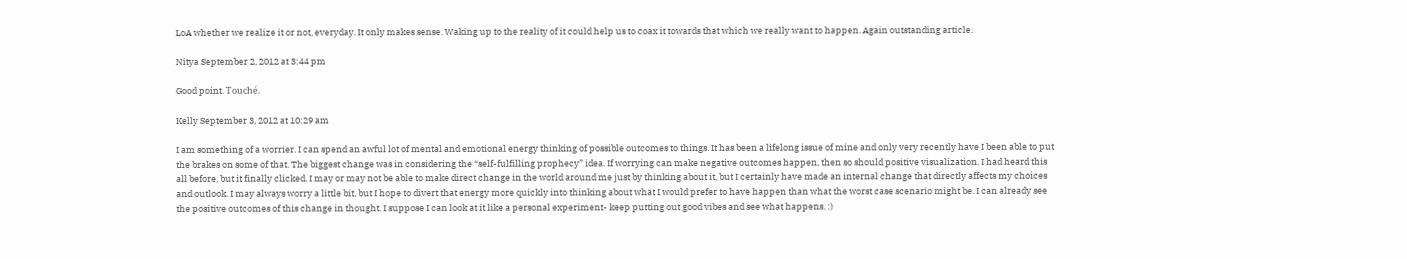LoA whether we realize it or not, everyday. It only makes sense. Waking up to the reality of it could help us to coax it towards that which we really want to happen. Again outstanding article.

Nitya September 2, 2012 at 3:44 pm

Good point. Touché.

Kelly September 3, 2012 at 10:29 am

I am something of a worrier. I can spend an awful lot of mental and emotional energy thinking of possible outcomes to things. It has been a lifelong issue of mine and only very recently have I been able to put the brakes on some of that. The biggest change was in considering the “self-fulfilling prophecy” idea. If worrying can make negative outcomes happen, then so should positive visualization. I had heard this all before, but it finally clicked. I may or may not be able to make direct change in the world around me just by thinking about it, but I certainly have made an internal change that directly affects my choices and outlook. I may always worry a little bit, but I hope to divert that energy more quickly into thinking about what I would prefer to have happen than what the worst case scenario might be. I can already see the positive outcomes of this change in thought. I suppose I can look at it like a personal experiment- keep putting out good vibes and see what happens. :)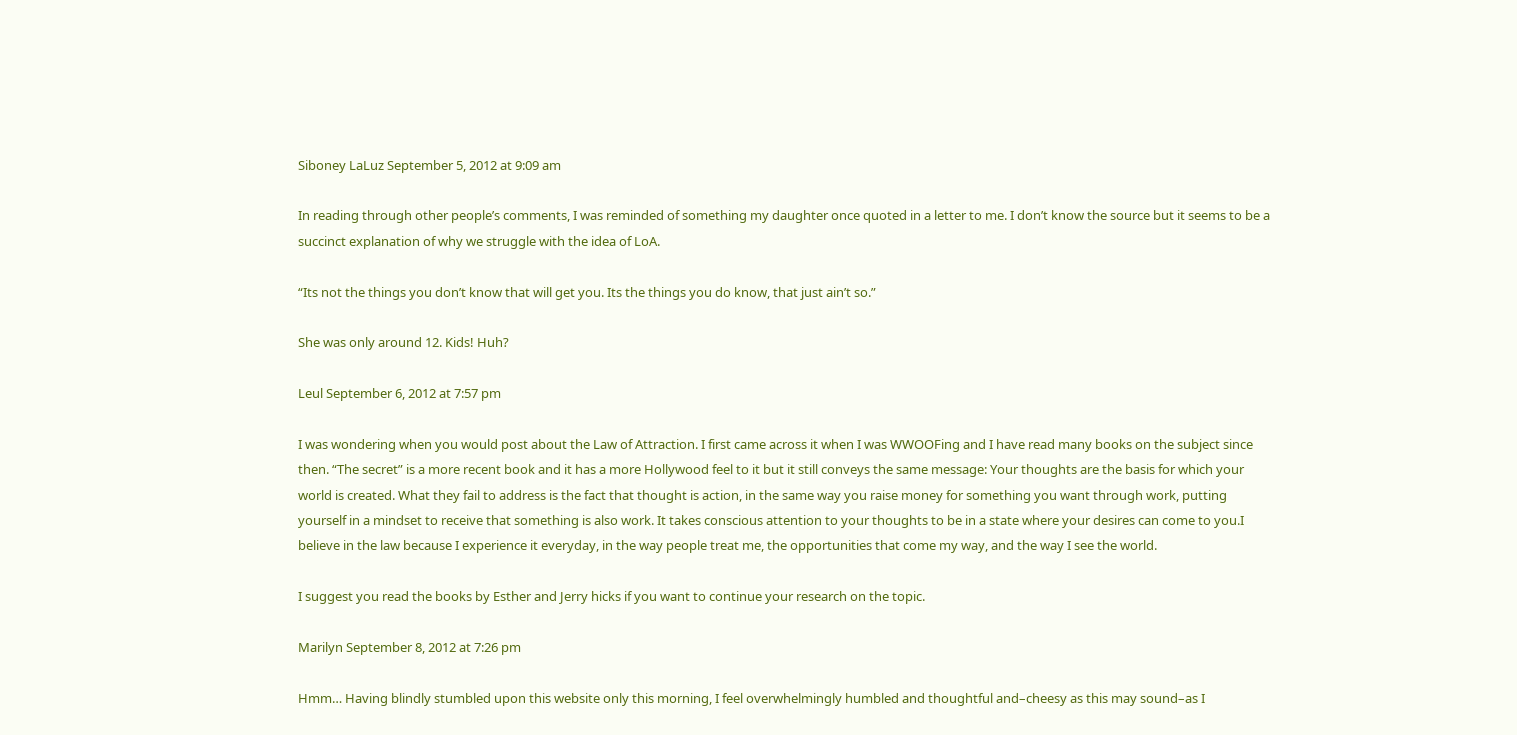Siboney LaLuz September 5, 2012 at 9:09 am

In reading through other people’s comments, I was reminded of something my daughter once quoted in a letter to me. I don’t know the source but it seems to be a succinct explanation of why we struggle with the idea of LoA.

“Its not the things you don’t know that will get you. Its the things you do know, that just ain’t so.”

She was only around 12. Kids! Huh?

Leul September 6, 2012 at 7:57 pm

I was wondering when you would post about the Law of Attraction. I first came across it when I was WWOOFing and I have read many books on the subject since then. “The secret” is a more recent book and it has a more Hollywood feel to it but it still conveys the same message: Your thoughts are the basis for which your world is created. What they fail to address is the fact that thought is action, in the same way you raise money for something you want through work, putting yourself in a mindset to receive that something is also work. It takes conscious attention to your thoughts to be in a state where your desires can come to you.I believe in the law because I experience it everyday, in the way people treat me, the opportunities that come my way, and the way I see the world.

I suggest you read the books by Esther and Jerry hicks if you want to continue your research on the topic.

Marilyn September 8, 2012 at 7:26 pm

Hmm… Having blindly stumbled upon this website only this morning, I feel overwhelmingly humbled and thoughtful and–cheesy as this may sound–as I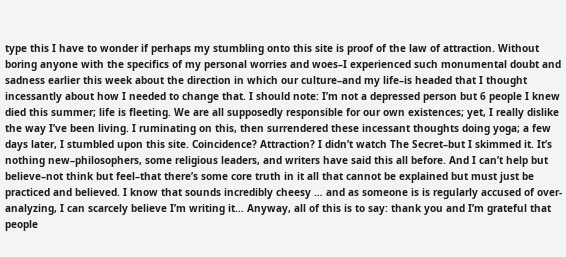type this I have to wonder if perhaps my stumbling onto this site is proof of the law of attraction. Without boring anyone with the specifics of my personal worries and woes–I experienced such monumental doubt and sadness earlier this week about the direction in which our culture–and my life–is headed that I thought incessantly about how I needed to change that. I should note: I’m not a depressed person but 6 people I knew died this summer; life is fleeting. We are all supposedly responsible for our own existences; yet, I really dislike the way I’ve been living. I ruminating on this, then surrendered these incessant thoughts doing yoga; a few days later, I stumbled upon this site. Coincidence? Attraction? I didn’t watch The Secret–but I skimmed it. It’s nothing new–philosophers, some religious leaders, and writers have said this all before. And I can’t help but believe–not think but feel–that there’s some core truth in it all that cannot be explained but must just be practiced and believed. I know that sounds incredibly cheesy … and as someone is is regularly accused of over-analyzing, I can scarcely believe I’m writing it… Anyway, all of this is to say: thank you and I’m grateful that people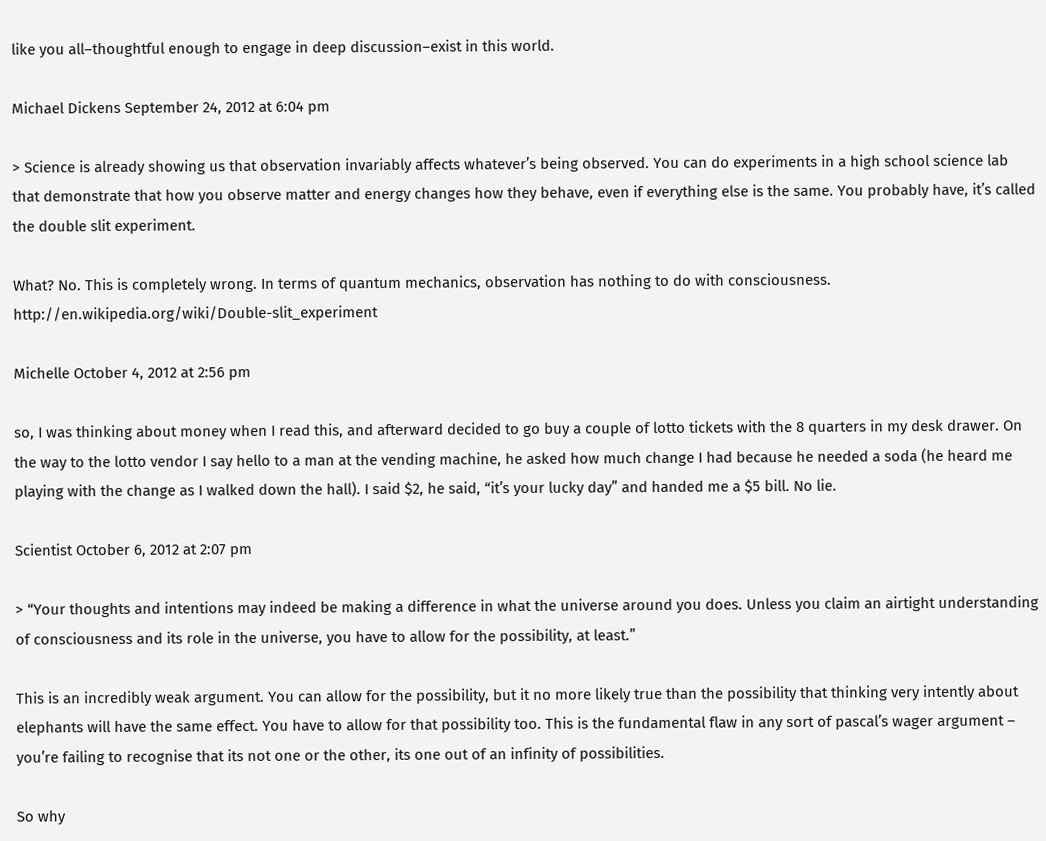like you all–thoughtful enough to engage in deep discussion–exist in this world.

Michael Dickens September 24, 2012 at 6:04 pm

> Science is already showing us that observation invariably affects whatever’s being observed. You can do experiments in a high school science lab that demonstrate that how you observe matter and energy changes how they behave, even if everything else is the same. You probably have, it’s called the double slit experiment.

What? No. This is completely wrong. In terms of quantum mechanics, observation has nothing to do with consciousness. http://en.wikipedia.org/wiki/Double-slit_experiment

Michelle October 4, 2012 at 2:56 pm

so, I was thinking about money when I read this, and afterward decided to go buy a couple of lotto tickets with the 8 quarters in my desk drawer. On the way to the lotto vendor I say hello to a man at the vending machine, he asked how much change I had because he needed a soda (he heard me playing with the change as I walked down the hall). I said $2, he said, “it’s your lucky day” and handed me a $5 bill. No lie.

Scientist October 6, 2012 at 2:07 pm

> “Your thoughts and intentions may indeed be making a difference in what the universe around you does. Unless you claim an airtight understanding of consciousness and its role in the universe, you have to allow for the possibility, at least.”

This is an incredibly weak argument. You can allow for the possibility, but it no more likely true than the possibility that thinking very intently about elephants will have the same effect. You have to allow for that possibility too. This is the fundamental flaw in any sort of pascal’s wager argument – you’re failing to recognise that its not one or the other, its one out of an infinity of possibilities.

So why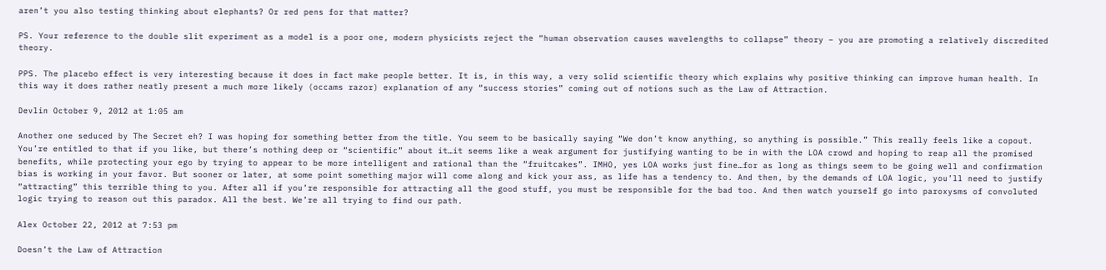aren’t you also testing thinking about elephants? Or red pens for that matter?

PS. Your reference to the double slit experiment as a model is a poor one, modern physicists reject the “human observation causes wavelengths to collapse” theory – you are promoting a relatively discredited theory.

PPS. The placebo effect is very interesting because it does in fact make people better. It is, in this way, a very solid scientific theory which explains why positive thinking can improve human health. In this way it does rather neatly present a much more likely (occams razor) explanation of any “success stories” coming out of notions such as the Law of Attraction.

Devlin October 9, 2012 at 1:05 am

Another one seduced by The Secret eh? I was hoping for something better from the title. You seem to be basically saying “We don’t know anything, so anything is possible.” This really feels like a copout. You’re entitled to that if you like, but there’s nothing deep or “scientific” about it…it seems like a weak argument for justifying wanting to be in with the LOA crowd and hoping to reap all the promised benefits, while protecting your ego by trying to appear to be more intelligent and rational than the “fruitcakes”. IMHO, yes LOA works just fine…for as long as things seem to be going well and confirmation bias is working in your favor. But sooner or later, at some point something major will come along and kick your ass, as life has a tendency to. And then, by the demands of LOA logic, you’ll need to justify “attracting” this terrible thing to you. After all if you’re responsible for attracting all the good stuff, you must be responsible for the bad too. And then watch yourself go into paroxysms of convoluted logic trying to reason out this paradox. All the best. We’re all trying to find our path.

Alex October 22, 2012 at 7:53 pm

Doesn’t the Law of Attraction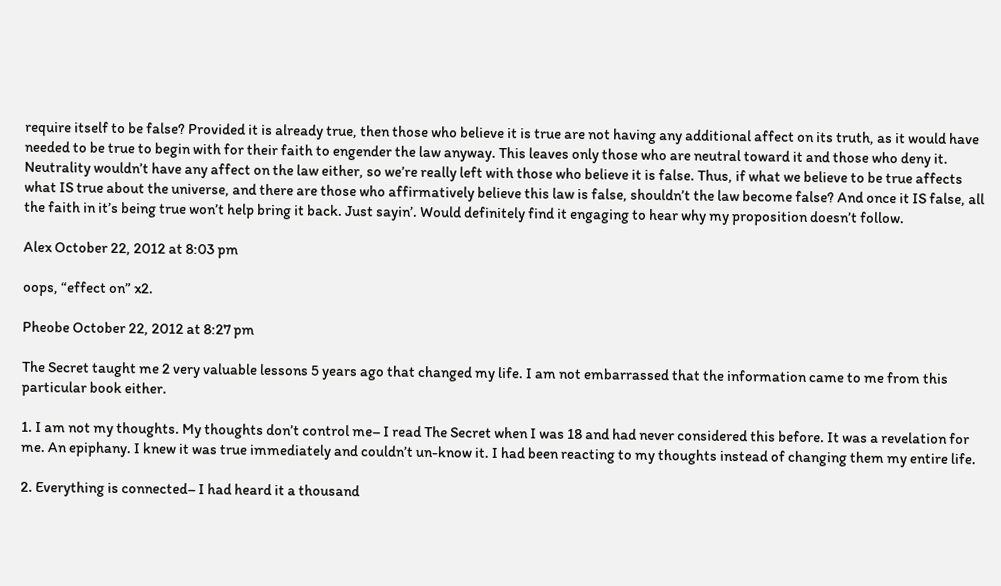require itself to be false? Provided it is already true, then those who believe it is true are not having any additional affect on its truth, as it would have needed to be true to begin with for their faith to engender the law anyway. This leaves only those who are neutral toward it and those who deny it. Neutrality wouldn’t have any affect on the law either, so we’re really left with those who believe it is false. Thus, if what we believe to be true affects what IS true about the universe, and there are those who affirmatively believe this law is false, shouldn’t the law become false? And once it IS false, all the faith in it’s being true won’t help bring it back. Just sayin’. Would definitely find it engaging to hear why my proposition doesn’t follow.

Alex October 22, 2012 at 8:03 pm

oops, “effect on” x2.

Pheobe October 22, 2012 at 8:27 pm

The Secret taught me 2 very valuable lessons 5 years ago that changed my life. I am not embarrassed that the information came to me from this particular book either.

1. I am not my thoughts. My thoughts don’t control me– I read The Secret when I was 18 and had never considered this before. It was a revelation for me. An epiphany. I knew it was true immediately and couldn’t un-know it. I had been reacting to my thoughts instead of changing them my entire life.

2. Everything is connected– I had heard it a thousand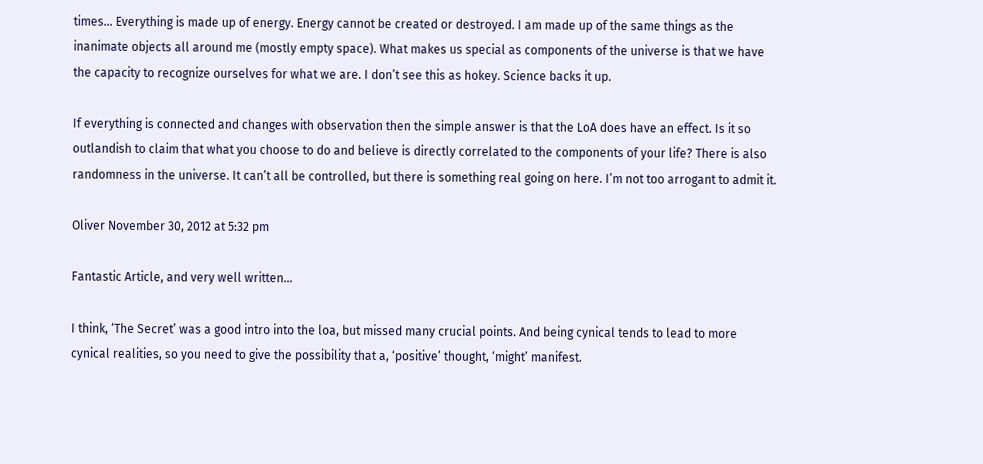times… Everything is made up of energy. Energy cannot be created or destroyed. I am made up of the same things as the inanimate objects all around me (mostly empty space). What makes us special as components of the universe is that we have the capacity to recognize ourselves for what we are. I don’t see this as hokey. Science backs it up.

If everything is connected and changes with observation then the simple answer is that the LoA does have an effect. Is it so outlandish to claim that what you choose to do and believe is directly correlated to the components of your life? There is also randomness in the universe. It can’t all be controlled, but there is something real going on here. I’m not too arrogant to admit it.

Oliver November 30, 2012 at 5:32 pm

Fantastic Article, and very well written…

I think, ‘The Secret’ was a good intro into the loa, but missed many crucial points. And being cynical tends to lead to more cynical realities, so you need to give the possibility that a, ‘positive’ thought, ‘might’ manifest.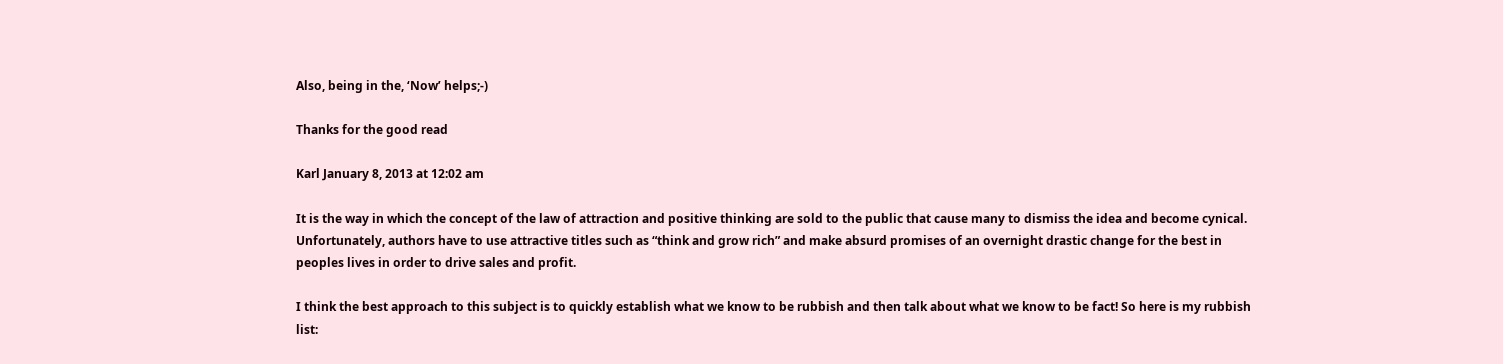Also, being in the, ‘Now’ helps;-)

Thanks for the good read

Karl January 8, 2013 at 12:02 am

It is the way in which the concept of the law of attraction and positive thinking are sold to the public that cause many to dismiss the idea and become cynical. Unfortunately, authors have to use attractive titles such as “think and grow rich” and make absurd promises of an overnight drastic change for the best in peoples lives in order to drive sales and profit.

I think the best approach to this subject is to quickly establish what we know to be rubbish and then talk about what we know to be fact! So here is my rubbish list: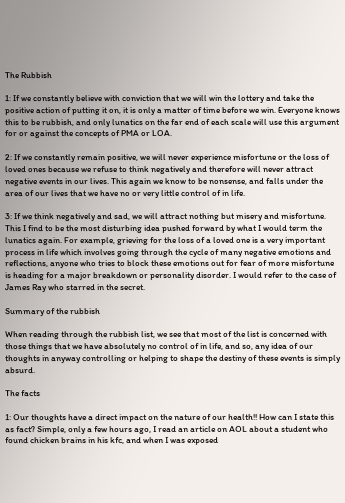The Rubbish

1: If we constantly believe with conviction that we will win the lottery and take the positive action of putting it on, it is only a matter of time before we win. Everyone knows this to be rubbish, and only lunatics on the far end of each scale will use this argument for or against the concepts of PMA or LOA.

2: If we constantly remain positive, we will never experience misfortune or the loss of loved ones because we refuse to think negatively and therefore will never attract negative events in our lives. This again we know to be nonsense, and falls under the area of our lives that we have no or very little control of in life.

3: If we think negatively and sad, we will attract nothing but misery and misfortune. This I find to be the most disturbing idea pushed forward by what I would term the lunatics again. For example, grieving for the loss of a loved one is a very important process in life which involves going through the cycle of many negative emotions and reflections, anyone who tries to block these emotions out for fear of more misfortune is heading for a major breakdown or personality disorder. I would refer to the case of James Ray who starred in the secret.

Summary of the rubbish

When reading through the rubbish list, we see that most of the list is concerned with those things that we have absolutely no control of in life, and so, any idea of our thoughts in anyway controlling or helping to shape the destiny of these events is simply absurd.

The facts

1: Our thoughts have a direct impact on the nature of our health!! How can I state this as fact? Simple, only a few hours ago, I read an article on AOL about a student who found chicken brains in his kfc, and when I was exposed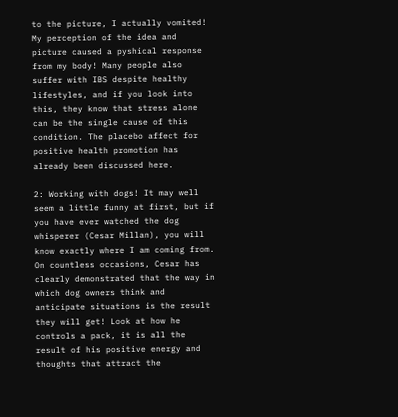to the picture, I actually vomited! My perception of the idea and picture caused a pyshical response from my body! Many people also suffer with IBS despite healthy lifestyles, and if you look into this, they know that stress alone can be the single cause of this condition. The placebo affect for positive health promotion has already been discussed here.

2: Working with dogs! It may well seem a little funny at first, but if you have ever watched the dog whisperer (Cesar Millan), you will know exactly where I am coming from. On countless occasions, Cesar has clearly demonstrated that the way in which dog owners think and anticipate situations is the result they will get! Look at how he controls a pack, it is all the result of his positive energy and thoughts that attract the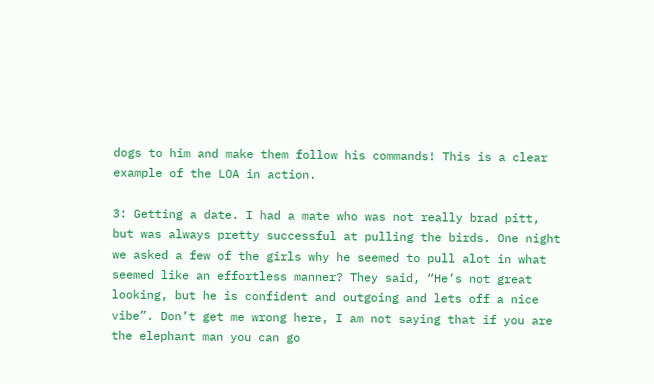dogs to him and make them follow his commands! This is a clear example of the LOA in action.

3: Getting a date. I had a mate who was not really brad pitt, but was always pretty successful at pulling the birds. One night we asked a few of the girls why he seemed to pull alot in what seemed like an effortless manner? They said, “He’s not great looking, but he is confident and outgoing and lets off a nice vibe”. Don’t get me wrong here, I am not saying that if you are the elephant man you can go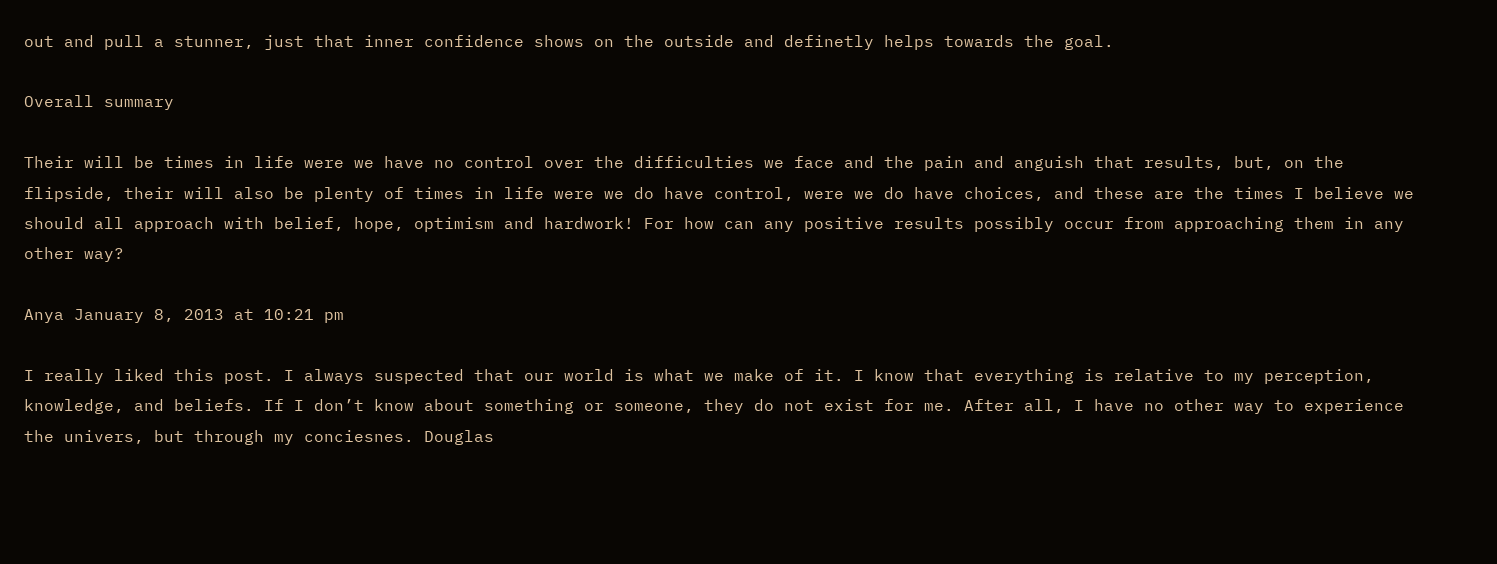out and pull a stunner, just that inner confidence shows on the outside and definetly helps towards the goal.

Overall summary

Their will be times in life were we have no control over the difficulties we face and the pain and anguish that results, but, on the flipside, their will also be plenty of times in life were we do have control, were we do have choices, and these are the times I believe we should all approach with belief, hope, optimism and hardwork! For how can any positive results possibly occur from approaching them in any other way?

Anya January 8, 2013 at 10:21 pm

I really liked this post. I always suspected that our world is what we make of it. I know that everything is relative to my perception, knowledge, and beliefs. If I don’t know about something or someone, they do not exist for me. After all, I have no other way to experience the univers, but through my conciesnes. Douglas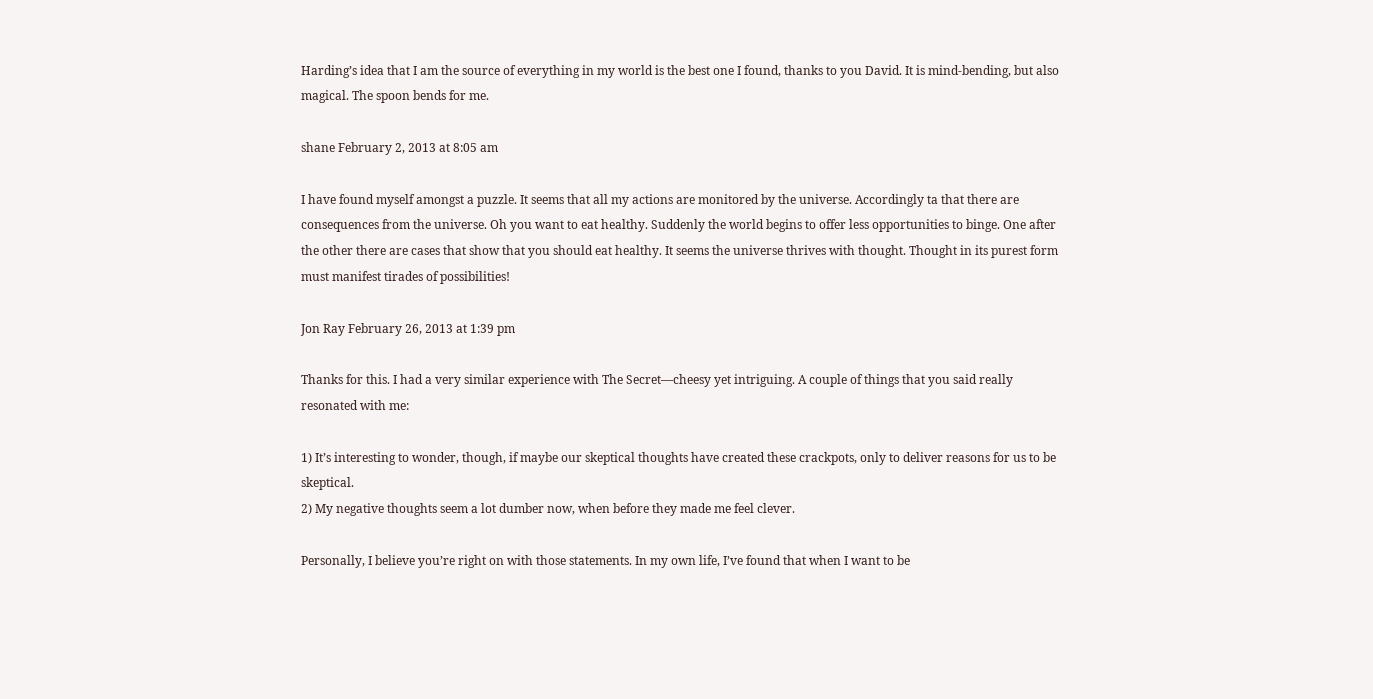Harding’s idea that I am the source of everything in my world is the best one I found, thanks to you David. It is mind-bending, but also magical. The spoon bends for me.

shane February 2, 2013 at 8:05 am

I have found myself amongst a puzzle. It seems that all my actions are monitored by the universe. Accordingly ta that there are consequences from the universe. Oh you want to eat healthy. Suddenly the world begins to offer less opportunities to binge. One after the other there are cases that show that you should eat healthy. It seems the universe thrives with thought. Thought in its purest form must manifest tirades of possibilities!

Jon Ray February 26, 2013 at 1:39 pm

Thanks for this. I had a very similar experience with The Secret—cheesy yet intriguing. A couple of things that you said really resonated with me:

1) It’s interesting to wonder, though, if maybe our skeptical thoughts have created these crackpots, only to deliver reasons for us to be skeptical.
2) My negative thoughts seem a lot dumber now, when before they made me feel clever.

Personally, I believe you’re right on with those statements. In my own life, I’ve found that when I want to be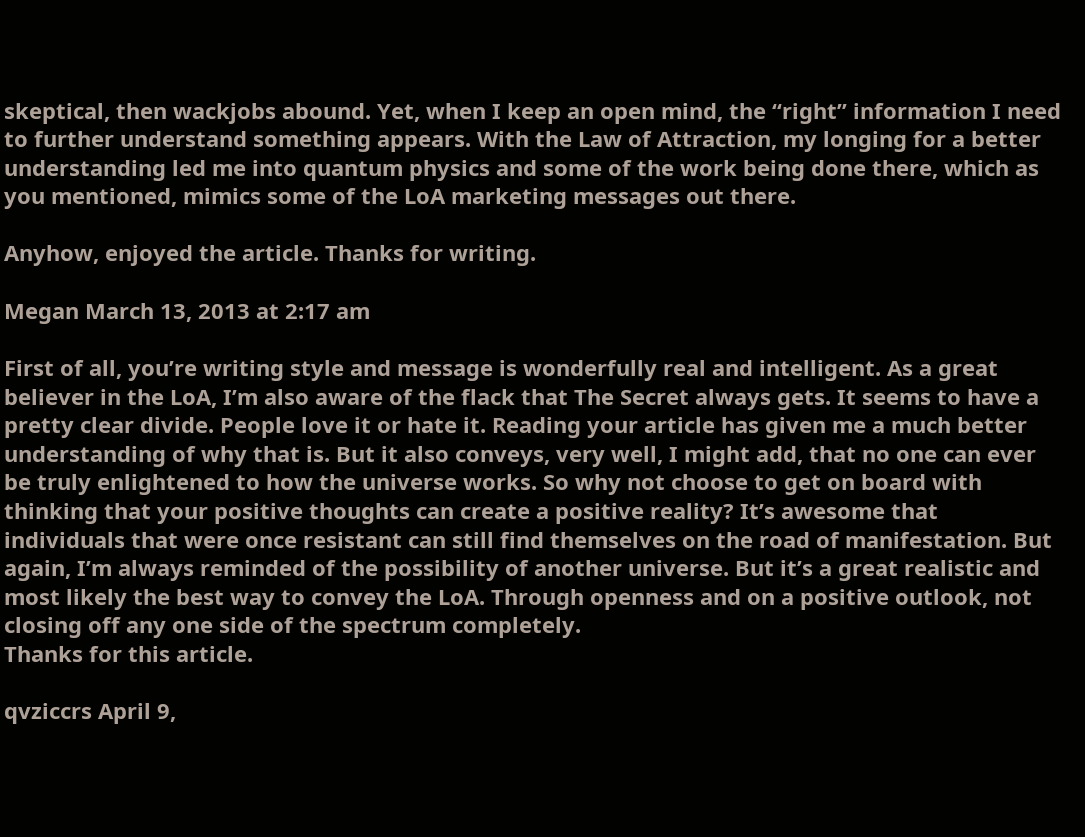skeptical, then wackjobs abound. Yet, when I keep an open mind, the “right” information I need to further understand something appears. With the Law of Attraction, my longing for a better understanding led me into quantum physics and some of the work being done there, which as you mentioned, mimics some of the LoA marketing messages out there.

Anyhow, enjoyed the article. Thanks for writing.

Megan March 13, 2013 at 2:17 am

First of all, you’re writing style and message is wonderfully real and intelligent. As a great believer in the LoA, I’m also aware of the flack that The Secret always gets. It seems to have a pretty clear divide. People love it or hate it. Reading your article has given me a much better understanding of why that is. But it also conveys, very well, I might add, that no one can ever be truly enlightened to how the universe works. So why not choose to get on board with thinking that your positive thoughts can create a positive reality? It’s awesome that individuals that were once resistant can still find themselves on the road of manifestation. But again, I’m always reminded of the possibility of another universe. But it’s a great realistic and most likely the best way to convey the LoA. Through openness and on a positive outlook, not closing off any one side of the spectrum completely.
Thanks for this article.

qvziccrs April 9,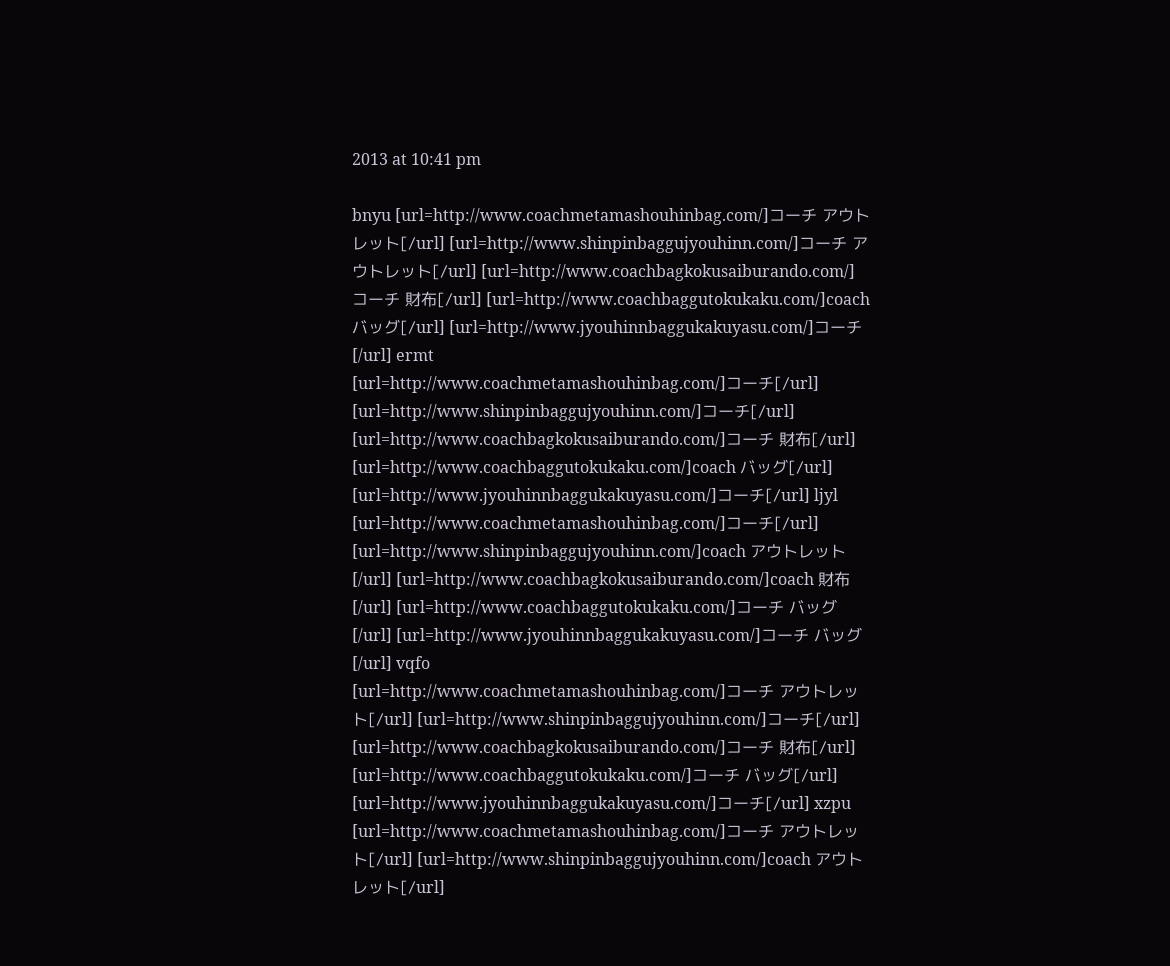2013 at 10:41 pm

bnyu [url=http://www.coachmetamashouhinbag.com/]コーチ アウトレット[/url] [url=http://www.shinpinbaggujyouhinn.com/]コーチ アウトレット[/url] [url=http://www.coachbagkokusaiburando.com/]コーチ 財布[/url] [url=http://www.coachbaggutokukaku.com/]coach バッグ[/url] [url=http://www.jyouhinnbaggukakuyasu.com/]コーチ[/url] ermt
[url=http://www.coachmetamashouhinbag.com/]コーチ[/url] [url=http://www.shinpinbaggujyouhinn.com/]コーチ[/url] [url=http://www.coachbagkokusaiburando.com/]コーチ 財布[/url] [url=http://www.coachbaggutokukaku.com/]coach バッグ[/url] [url=http://www.jyouhinnbaggukakuyasu.com/]コーチ[/url] ljyl
[url=http://www.coachmetamashouhinbag.com/]コーチ[/url] [url=http://www.shinpinbaggujyouhinn.com/]coach アウトレット[/url] [url=http://www.coachbagkokusaiburando.com/]coach 財布[/url] [url=http://www.coachbaggutokukaku.com/]コーチ バッグ[/url] [url=http://www.jyouhinnbaggukakuyasu.com/]コーチ バッグ[/url] vqfo
[url=http://www.coachmetamashouhinbag.com/]コーチ アウトレット[/url] [url=http://www.shinpinbaggujyouhinn.com/]コーチ[/url] [url=http://www.coachbagkokusaiburando.com/]コーチ 財布[/url] [url=http://www.coachbaggutokukaku.com/]コーチ バッグ[/url] [url=http://www.jyouhinnbaggukakuyasu.com/]コーチ[/url] xzpu
[url=http://www.coachmetamashouhinbag.com/]コーチ アウトレット[/url] [url=http://www.shinpinbaggujyouhinn.com/]coach アウトレット[/url]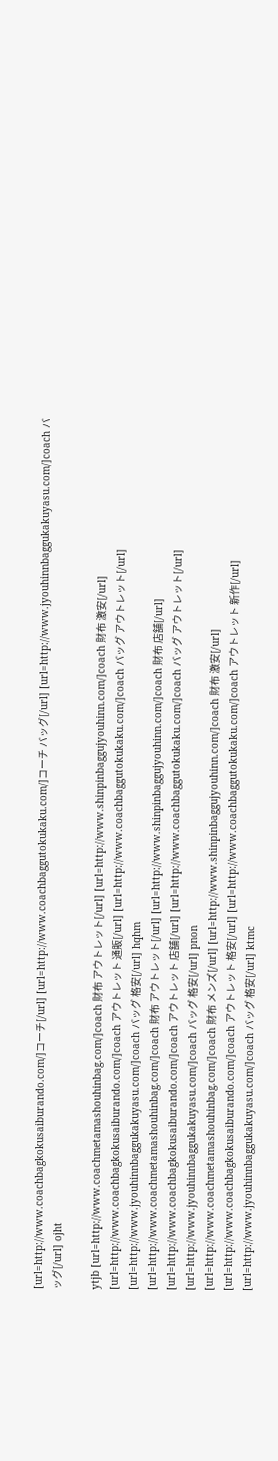[url=http://www.coachbagkokusaiburando.com/]コーチ[/url] [url=http://www.coachbaggutokukaku.com/]コーチ バッグ[/url] [url=http://www.jyouhinnbaggukakuyasu.com/]coach バッグ[/url] ojht

ytjb [url=http://www.coachmetamashouhinbag.com/]coach 財布 アウトレット[/url] [url=http://www.shinpinbaggujyouhinn.com/]coach 財布 激安[/url] [url=http://www.coachbagkokusaiburando.com/]coach アウトレット 通販[/url] [url=http://www.coachbaggutokukaku.com/]coach バッグ アウトレット[/url] [url=http://www.jyouhinnbaggukakuyasu.com/]coach バッグ 格安[/url] hqhm
[url=http://www.coachmetamashouhinbag.com/]coach 財布 アウトレット[/url] [url=http://www.shinpinbaggujyouhinn.com/]coach 財布 店舗[/url] [url=http://www.coachbagkokusaiburando.com/]coach アウトレット 店舗[/url] [url=http://www.coachbaggutokukaku.com/]coach バッグ アウトレット[/url] [url=http://www.jyouhinnbaggukakuyasu.com/]coach バッグ 格安[/url] pnon
[url=http://www.coachmetamashouhinbag.com/]coach 財布 メンズ[/url] [url=http://www.shinpinbaggujyouhinn.com/]coach 財布 激安[/url] [url=http://www.coachbagkokusaiburando.com/]coach アウトレット 格安[/url] [url=http://www.coachbaggutokukaku.com/]coach アウトレット 新作[/url] [url=http://www.jyouhinnbaggukakuyasu.com/]coach バッグ 格安[/url] ktmc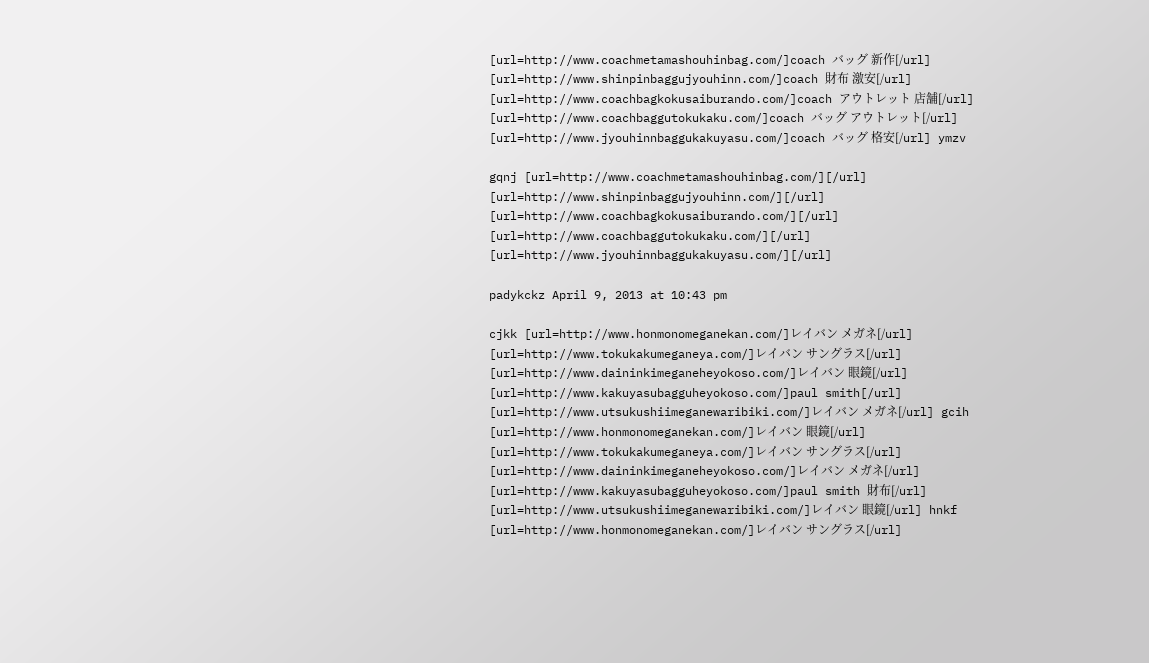[url=http://www.coachmetamashouhinbag.com/]coach バッグ 新作[/url] [url=http://www.shinpinbaggujyouhinn.com/]coach 財布 激安[/url] [url=http://www.coachbagkokusaiburando.com/]coach アウトレット 店舗[/url] [url=http://www.coachbaggutokukaku.com/]coach バッグ アウトレット[/url] [url=http://www.jyouhinnbaggukakuyasu.com/]coach バッグ 格安[/url] ymzv

gqnj [url=http://www.coachmetamashouhinbag.com/][/url] [url=http://www.shinpinbaggujyouhinn.com/][/url] [url=http://www.coachbagkokusaiburando.com/][/url] [url=http://www.coachbaggutokukaku.com/][/url] [url=http://www.jyouhinnbaggukakuyasu.com/][/url]

padykckz April 9, 2013 at 10:43 pm

cjkk [url=http://www.honmonomeganekan.com/]レイバン メガネ[/url] [url=http://www.tokukakumeganeya.com/]レイバン サングラス[/url] [url=http://www.daininkimeganeheyokoso.com/]レイバン 眼鏡[/url] [url=http://www.kakuyasubagguheyokoso.com/]paul smith[/url] [url=http://www.utsukushiimeganewaribiki.com/]レイバン メガネ[/url] gcih
[url=http://www.honmonomeganekan.com/]レイバン 眼鏡[/url] [url=http://www.tokukakumeganeya.com/]レイバン サングラス[/url] [url=http://www.daininkimeganeheyokoso.com/]レイバン メガネ[/url] [url=http://www.kakuyasubagguheyokoso.com/]paul smith 財布[/url] [url=http://www.utsukushiimeganewaribiki.com/]レイバン 眼鏡[/url] hnkf
[url=http://www.honmonomeganekan.com/]レイバン サングラス[/url]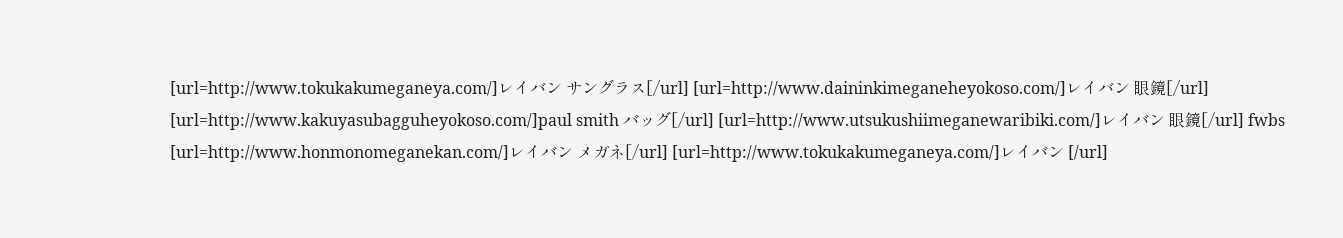[url=http://www.tokukakumeganeya.com/]レイバン サングラス[/url] [url=http://www.daininkimeganeheyokoso.com/]レイバン 眼鏡[/url] [url=http://www.kakuyasubagguheyokoso.com/]paul smith バッグ[/url] [url=http://www.utsukushiimeganewaribiki.com/]レイバン 眼鏡[/url] fwbs
[url=http://www.honmonomeganekan.com/]レイバン メガネ[/url] [url=http://www.tokukakumeganeya.com/]レイバン [/url]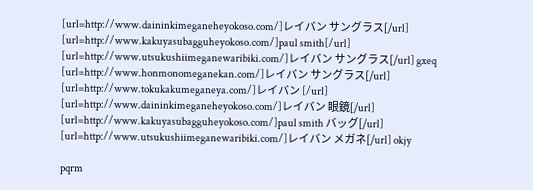[url=http://www.daininkimeganeheyokoso.com/]レイバン サングラス[/url] [url=http://www.kakuyasubagguheyokoso.com/]paul smith[/url] [url=http://www.utsukushiimeganewaribiki.com/]レイバン サングラス[/url] gxeq
[url=http://www.honmonomeganekan.com/]レイバン サングラス[/url] [url=http://www.tokukakumeganeya.com/]レイバン [/url] [url=http://www.daininkimeganeheyokoso.com/]レイバン 眼鏡[/url] [url=http://www.kakuyasubagguheyokoso.com/]paul smith バッグ[/url] [url=http://www.utsukushiimeganewaribiki.com/]レイバン メガネ[/url] okjy

pqrm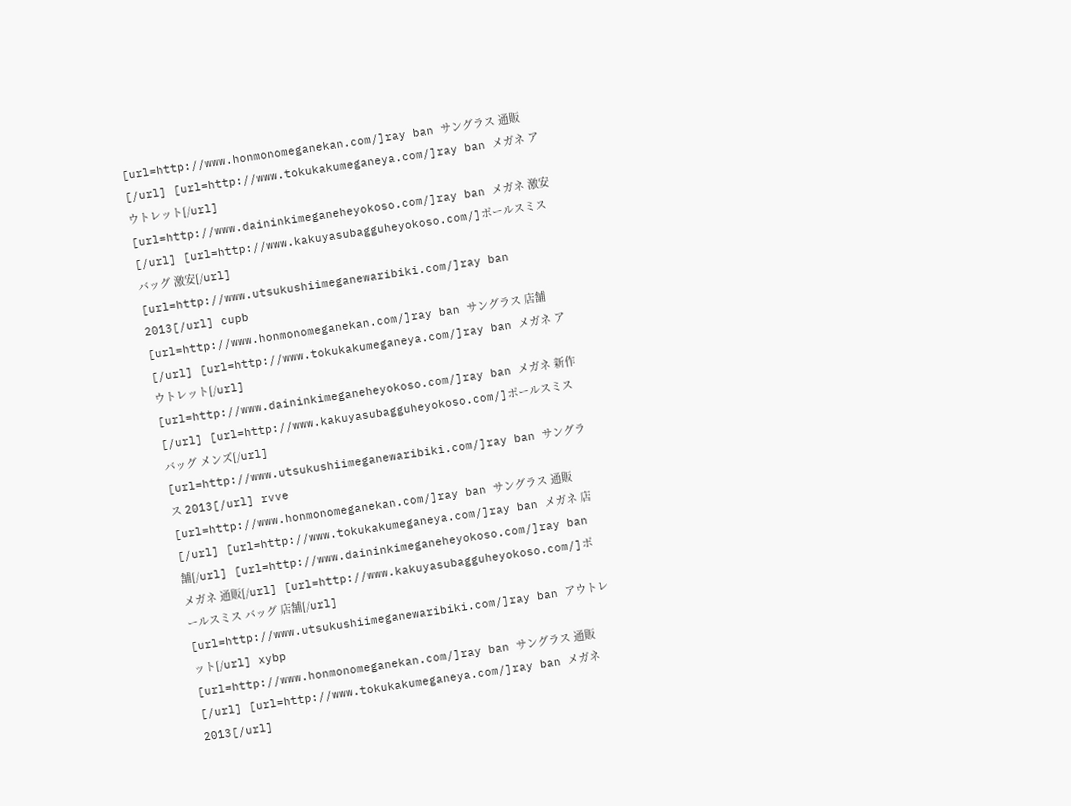[url=http://www.honmonomeganekan.com/]ray ban サングラス 通販[/url] [url=http://www.tokukakumeganeya.com/]ray ban メガネ アウトレット[/url] [url=http://www.daininkimeganeheyokoso.com/]ray ban メガネ 激安[/url] [url=http://www.kakuyasubagguheyokoso.com/]ポールスミス バッグ 激安[/url] [url=http://www.utsukushiimeganewaribiki.com/]ray ban 2013[/url] cupb
[url=http://www.honmonomeganekan.com/]ray ban サングラス 店舗[/url] [url=http://www.tokukakumeganeya.com/]ray ban メガネ アウトレット[/url] [url=http://www.daininkimeganeheyokoso.com/]ray ban メガネ 新作[/url] [url=http://www.kakuyasubagguheyokoso.com/]ポールスミス バッグ メンズ[/url] [url=http://www.utsukushiimeganewaribiki.com/]ray ban サングラス 2013[/url] rvve
[url=http://www.honmonomeganekan.com/]ray ban サングラス 通販[/url] [url=http://www.tokukakumeganeya.com/]ray ban メガネ 店舗[/url] [url=http://www.daininkimeganeheyokoso.com/]ray ban メガネ 通販[/url] [url=http://www.kakuyasubagguheyokoso.com/]ポールスミス バッグ 店舗[/url] [url=http://www.utsukushiimeganewaribiki.com/]ray ban アウトレット[/url] xybp
[url=http://www.honmonomeganekan.com/]ray ban サングラス 通販[/url] [url=http://www.tokukakumeganeya.com/]ray ban メガネ 2013[/url]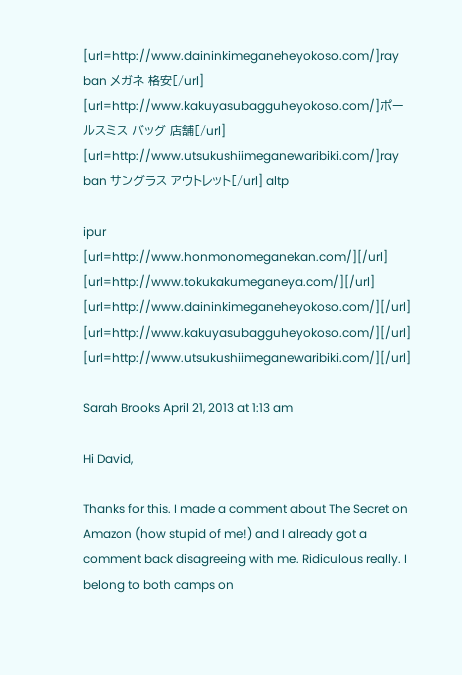[url=http://www.daininkimeganeheyokoso.com/]ray ban メガネ 格安[/url] [url=http://www.kakuyasubagguheyokoso.com/]ポールスミス バッグ 店舗[/url] [url=http://www.utsukushiimeganewaribiki.com/]ray ban サングラス アウトレット[/url] altp

ipur [url=http://www.honmonomeganekan.com/][/url] [url=http://www.tokukakumeganeya.com/][/url] [url=http://www.daininkimeganeheyokoso.com/][/url] [url=http://www.kakuyasubagguheyokoso.com/][/url] [url=http://www.utsukushiimeganewaribiki.com/][/url]

Sarah Brooks April 21, 2013 at 1:13 am

Hi David,

Thanks for this. I made a comment about The Secret on Amazon (how stupid of me!) and I already got a comment back disagreeing with me. Ridiculous really. I belong to both camps on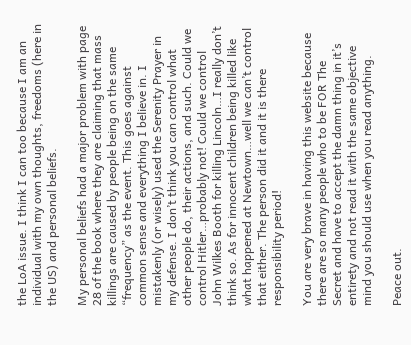the LoA issue. I think I can too because I am an individual with my own thoughts, freedoms (here in the US) and personal beliefs.

My personal beliefs had a major problem with page 28 of the book where they are claiming that mass killings are caused by people being on the same “frequency” as the event. This goes against common sense and everything I believe in. I mistakenly (or wisely) used the Serenity Prayer in my defense. I don’t think you can control what other people do, their actions, and such. Could we control Hitler…probably not! Could we control John Wilkes Booth for killing Lincoln…I really don’t think so. As for innocent children being killed like what happened at Newtown…well we can’t control that either. The person did it and it is there responsibility period!

You are very brave in having this website because there are so many people who to be FOR The Secret and have to accept the damn thing in it’s entirety and not read it with the same objective mind you should use when you read anything.

Peace out.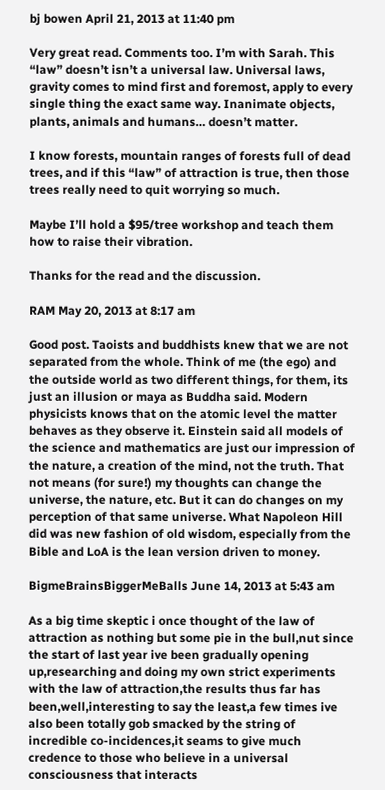bj bowen April 21, 2013 at 11:40 pm

Very great read. Comments too. I’m with Sarah. This “law” doesn’t isn’t a universal law. Universal laws, gravity comes to mind first and foremost, apply to every single thing the exact same way. Inanimate objects, plants, animals and humans… doesn’t matter.

I know forests, mountain ranges of forests full of dead trees, and if this “law” of attraction is true, then those trees really need to quit worrying so much.

Maybe I’ll hold a $95/tree workshop and teach them how to raise their vibration.

Thanks for the read and the discussion.

RAM May 20, 2013 at 8:17 am

Good post. Taoists and buddhists knew that we are not separated from the whole. Think of me (the ego) and the outside world as two different things, for them, its just an illusion or maya as Buddha said. Modern physicists knows that on the atomic level the matter behaves as they observe it. Einstein said all models of the science and mathematics are just our impression of the nature, a creation of the mind, not the truth. That not means (for sure!) my thoughts can change the universe, the nature, etc. But it can do changes on my perception of that same universe. What Napoleon Hill did was new fashion of old wisdom, especially from the Bible and LoA is the lean version driven to money.

BigmeBrainsBiggerMeBalls June 14, 2013 at 5:43 am

As a big time skeptic i once thought of the law of attraction as nothing but some pie in the bull,nut since the start of last year ive been gradually opening up,researching and doing my own strict experiments with the law of attraction,the results thus far has been,well,interesting to say the least,a few times ive also been totally gob smacked by the string of incredible co-incidences,it seams to give much credence to those who believe in a universal consciousness that interacts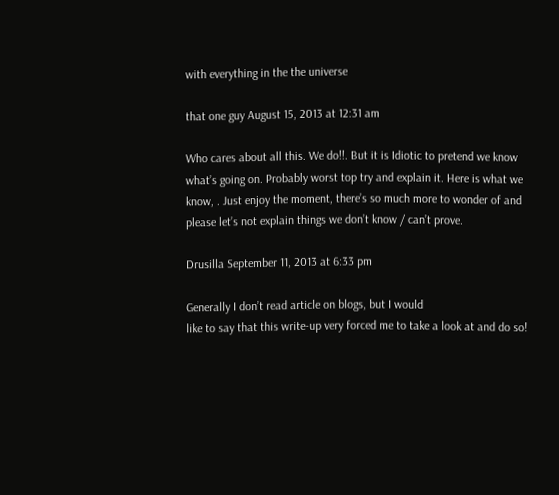with everything in the the universe

that one guy August 15, 2013 at 12:31 am

Who cares about all this. We do!!. But it is Idiotic to pretend we know what’s going on. Probably worst top try and explain it. Here is what we know, . Just enjoy the moment, there’s so much more to wonder of and please let’s not explain things we don’t know / can’t prove.

Drusilla September 11, 2013 at 6:33 pm

Generally I don’t read article on blogs, but I would
like to say that this write-up very forced me to take a look at and do so!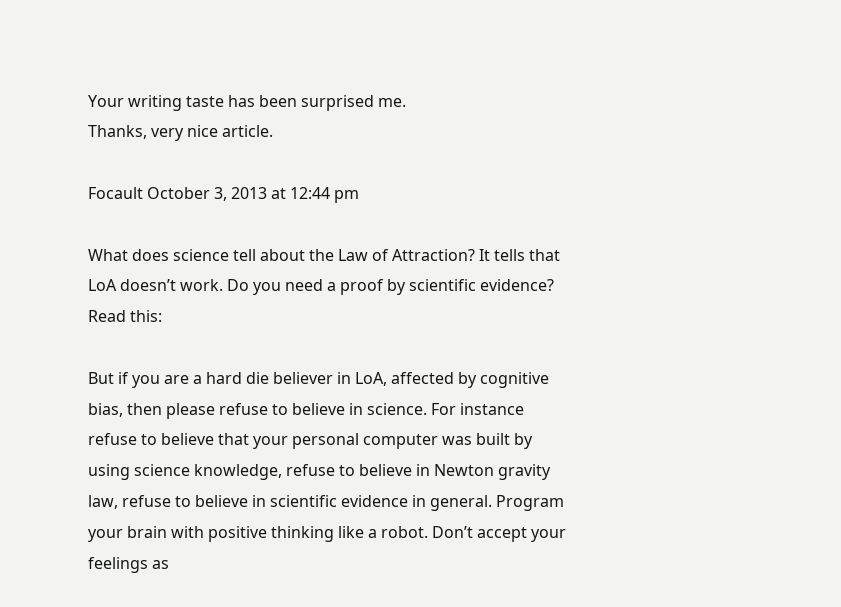Your writing taste has been surprised me.
Thanks, very nice article.

Focault October 3, 2013 at 12:44 pm

What does science tell about the Law of Attraction? It tells that LoA doesn’t work. Do you need a proof by scientific evidence? Read this:

But if you are a hard die believer in LoA, affected by cognitive bias, then please refuse to believe in science. For instance refuse to believe that your personal computer was built by using science knowledge, refuse to believe in Newton gravity law, refuse to believe in scientific evidence in general. Program your brain with positive thinking like a robot. Don’t accept your feelings as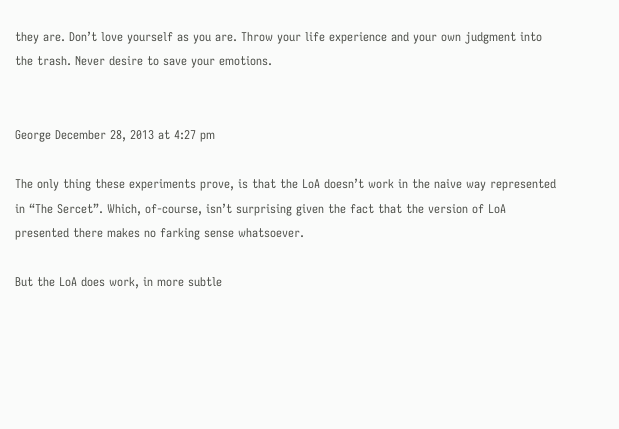they are. Don’t love yourself as you are. Throw your life experience and your own judgment into the trash. Never desire to save your emotions.


George December 28, 2013 at 4:27 pm

The only thing these experiments prove, is that the LoA doesn’t work in the naive way represented in “The Sercet”. Which, of-course, isn’t surprising given the fact that the version of LoA presented there makes no farking sense whatsoever.

But the LoA does work, in more subtle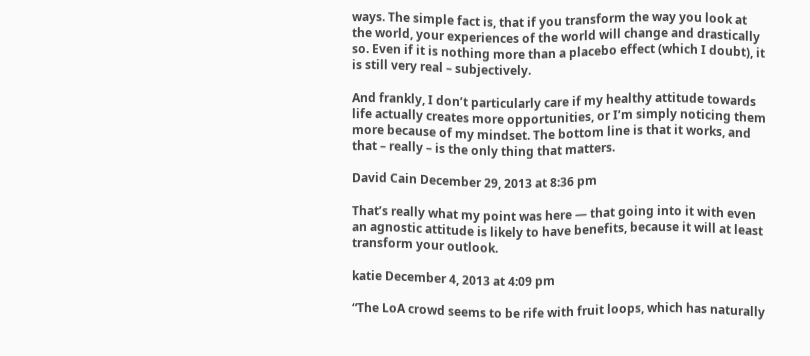ways. The simple fact is, that if you transform the way you look at the world, your experiences of the world will change and drastically so. Even if it is nothing more than a placebo effect (which I doubt), it is still very real – subjectively.

And frankly, I don’t particularly care if my healthy attitude towards life actually creates more opportunities, or I’m simply noticing them more because of my mindset. The bottom line is that it works, and that – really – is the only thing that matters.

David Cain December 29, 2013 at 8:36 pm

That’s really what my point was here — that going into it with even an agnostic attitude is likely to have benefits, because it will at least transform your outlook.

katie December 4, 2013 at 4:09 pm

“The LoA crowd seems to be rife with fruit loops, which has naturally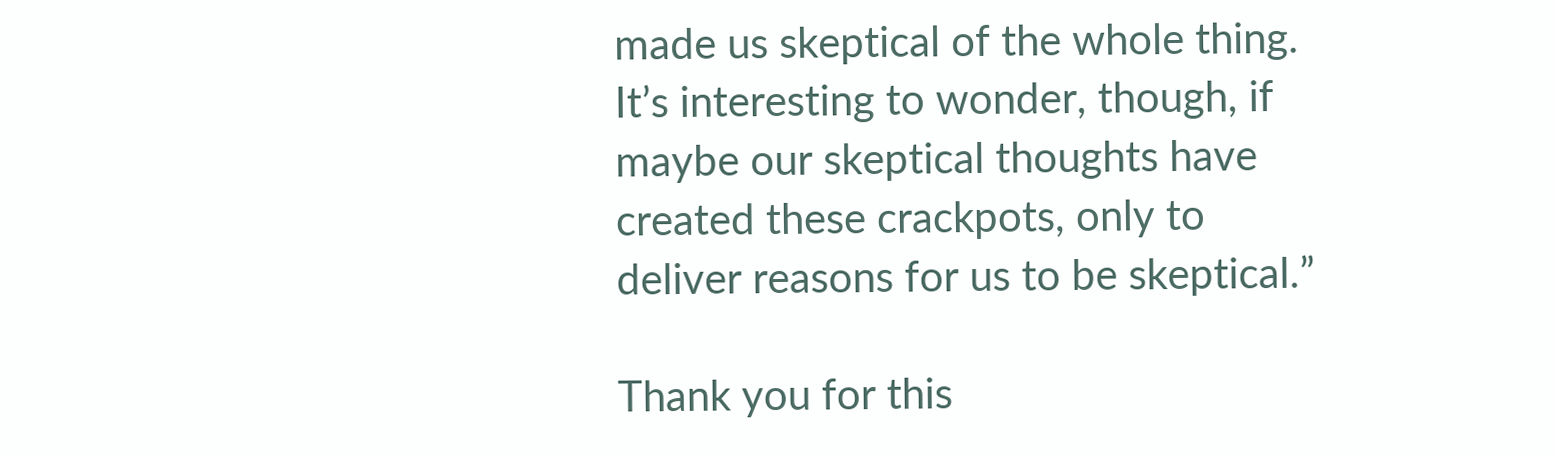made us skeptical of the whole thing. It’s interesting to wonder, though, if maybe our skeptical thoughts have created these crackpots, only to deliver reasons for us to be skeptical.”

Thank you for this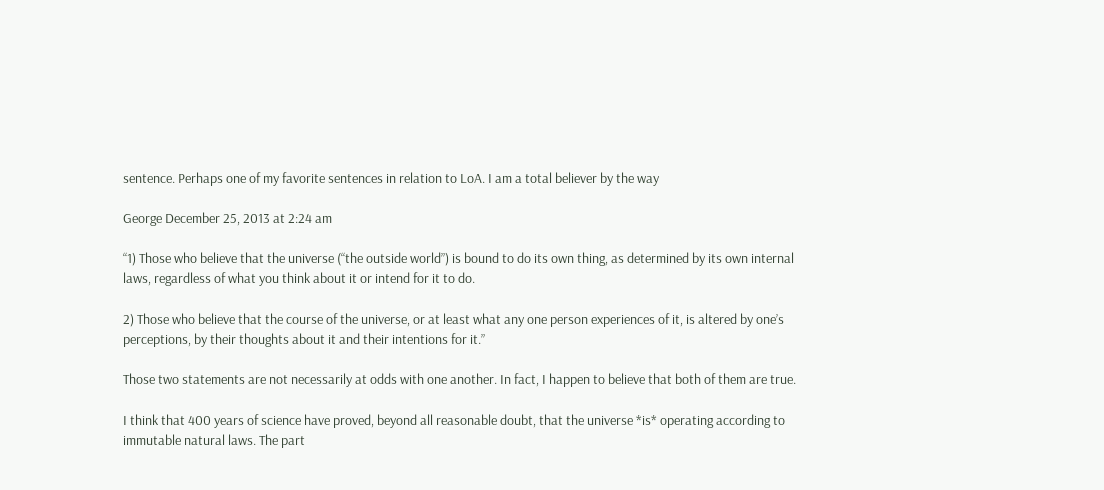sentence. Perhaps one of my favorite sentences in relation to LoA. I am a total believer by the way

George December 25, 2013 at 2:24 am

“1) Those who believe that the universe (“the outside world”) is bound to do its own thing, as determined by its own internal laws, regardless of what you think about it or intend for it to do.

2) Those who believe that the course of the universe, or at least what any one person experiences of it, is altered by one’s perceptions, by their thoughts about it and their intentions for it.”

Those two statements are not necessarily at odds with one another. In fact, I happen to believe that both of them are true.

I think that 400 years of science have proved, beyond all reasonable doubt, that the universe *is* operating according to immutable natural laws. The part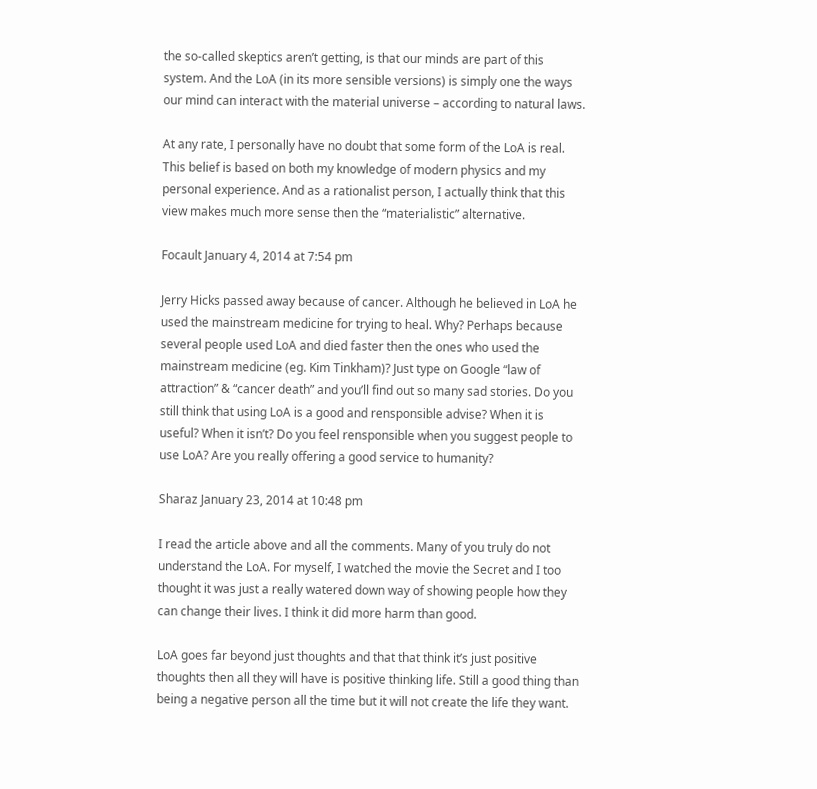the so-called skeptics aren’t getting, is that our minds are part of this system. And the LoA (in its more sensible versions) is simply one the ways our mind can interact with the material universe – according to natural laws.

At any rate, I personally have no doubt that some form of the LoA is real. This belief is based on both my knowledge of modern physics and my personal experience. And as a rationalist person, I actually think that this view makes much more sense then the “materialistic” alternative.

Focault January 4, 2014 at 7:54 pm

Jerry Hicks passed away because of cancer. Although he believed in LoA he used the mainstream medicine for trying to heal. Why? Perhaps because several people used LoA and died faster then the ones who used the mainstream medicine (eg. Kim Tinkham)? Just type on Google “law of attraction” & “cancer death” and you’ll find out so many sad stories. Do you still think that using LoA is a good and rensponsible advise? When it is useful? When it isn’t? Do you feel rensponsible when you suggest people to use LoA? Are you really offering a good service to humanity?

Sharaz January 23, 2014 at 10:48 pm

I read the article above and all the comments. Many of you truly do not understand the LoA. For myself, I watched the movie the Secret and I too thought it was just a really watered down way of showing people how they can change their lives. I think it did more harm than good.

LoA goes far beyond just thoughts and that that think it’s just positive thoughts then all they will have is positive thinking life. Still a good thing than being a negative person all the time but it will not create the life they want.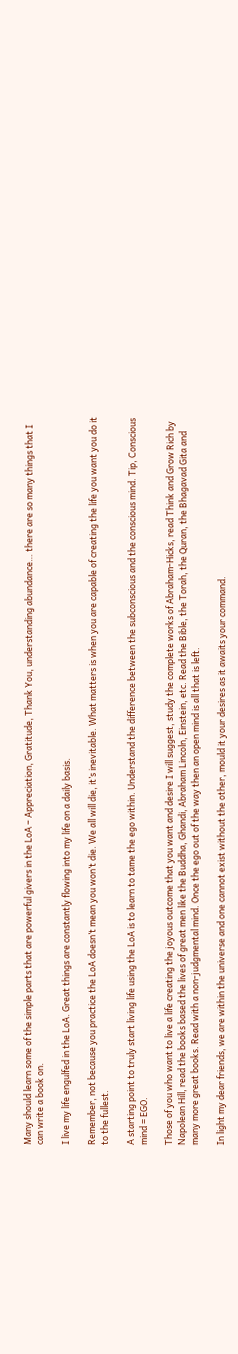Many should learn some of the simple parts that are powerful givers in the LoA – Appreciation, Gratitude, Thank You, understanding abundance… there are so many things that I can write a book on.

I live my life engulfed in the LoA. Great things are constantly flowing into my life on a daily basis.

Remember, not because you practice the LoA doesn’t mean you won’t die. We all will die, it’s inevitable. What matters is when you are capable of creating the life you want you do it to the fullest.

A starting point to truly start living life using the LoA is to learn to tame the ego within. Understand the difference between the subconscious and the conscious mind. Tip, Conscious mind = EGO.

Those of you who want to live a life creating the joyous outcome that you want and desire I will suggest, study the complete works of Abraham-Hicks, read Think and Grow Rich by Napolean Hill, read the books based the lives of great men like the Buddha, Ghandi, Abraham Lincoln, Einstein, etc. Read the Bible, the Torah, the Quran, the Bhagavad Gita and many more great books. Read with a non-judgmental mind. Once the ego out of the way then an open mind is all that is left.

In light my dear friends, we are within the universe and one cannot exist without the other, mould it your desires as it awaits your command.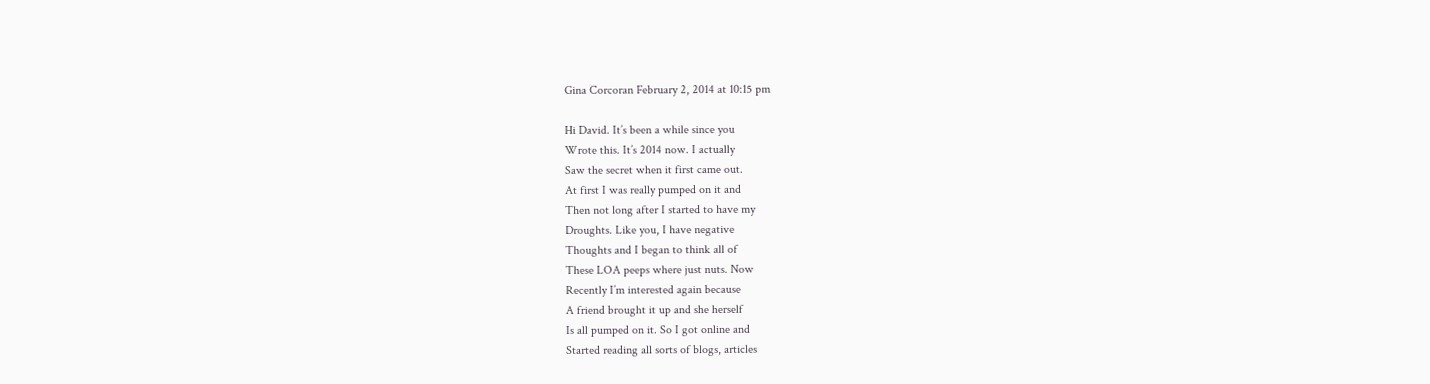Gina Corcoran February 2, 2014 at 10:15 pm

Hi David. It’s been a while since you
Wrote this. It’s 2014 now. I actually
Saw the secret when it first came out.
At first I was really pumped on it and
Then not long after I started to have my
Droughts. Like you, I have negative
Thoughts and I began to think all of
These LOA peeps where just nuts. Now
Recently I’m interested again because
A friend brought it up and she herself
Is all pumped on it. So I got online and
Started reading all sorts of blogs, articles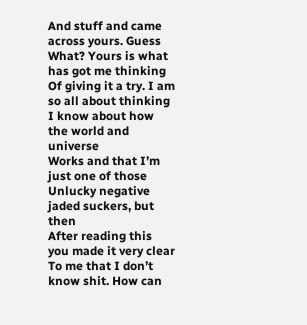And stuff and came across yours. Guess
What? Yours is what has got me thinking
Of giving it a try. I am so all about thinking
I know about how the world and universe
Works and that I’m just one of those
Unlucky negative jaded suckers, but then
After reading this you made it very clear
To me that I don’t know shit. How can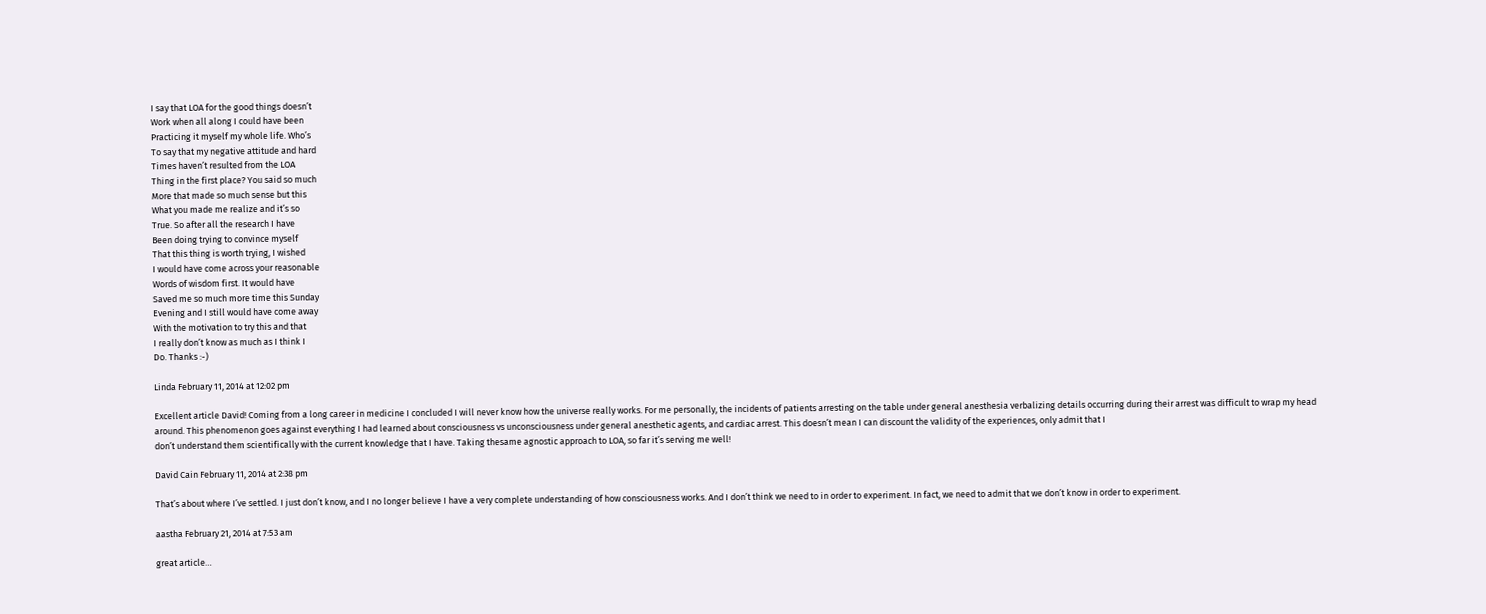I say that LOA for the good things doesn’t
Work when all along I could have been
Practicing it myself my whole life. Who’s
To say that my negative attitude and hard
Times haven’t resulted from the LOA
Thing in the first place? You said so much
More that made so much sense but this
What you made me realize and it’s so
True. So after all the research I have
Been doing trying to convince myself
That this thing is worth trying, I wished
I would have come across your reasonable
Words of wisdom first. It would have
Saved me so much more time this Sunday
Evening and I still would have come away
With the motivation to try this and that
I really don’t know as much as I think I
Do. Thanks :-)

Linda February 11, 2014 at 12:02 pm

Excellent article David! Coming from a long career in medicine I concluded I will never know how the universe really works. For me personally, the incidents of patients arresting on the table under general anesthesia verbalizing details occurring during their arrest was difficult to wrap my head around. This phenomenon goes against everything I had learned about consciousness vs unconsciousness under general anesthetic agents, and cardiac arrest. This doesn’t mean I can discount the validity of the experiences, only admit that I
don’t understand them scientifically with the current knowledge that I have. Taking thesame agnostic approach to LOA, so far it’s serving me well!

David Cain February 11, 2014 at 2:38 pm

That’s about where I’ve settled. I just don’t know, and I no longer believe I have a very complete understanding of how consciousness works. And I don’t think we need to in order to experiment. In fact, we need to admit that we don’t know in order to experiment.

aastha February 21, 2014 at 7:53 am

great article…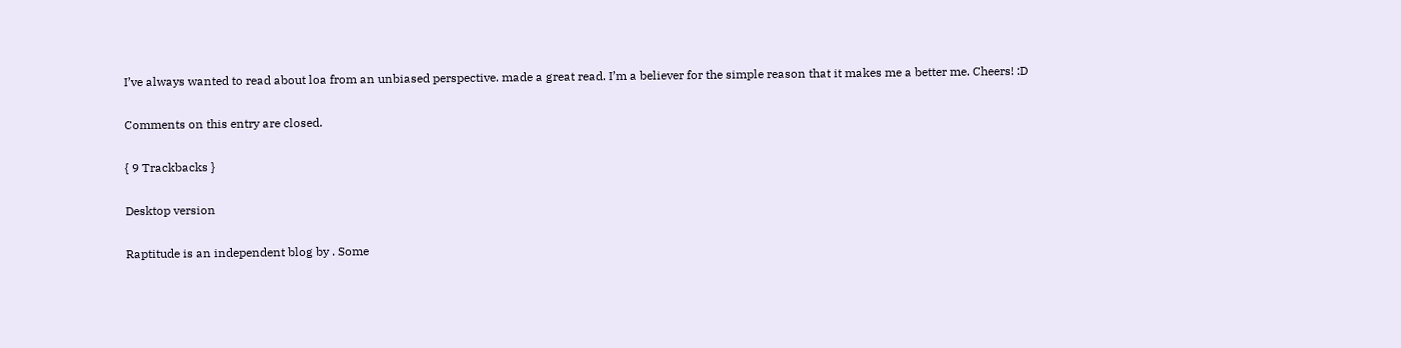I’ve always wanted to read about loa from an unbiased perspective. made a great read. I’m a believer for the simple reason that it makes me a better me. Cheers! :D

Comments on this entry are closed.

{ 9 Trackbacks }

Desktop version

Raptitude is an independent blog by . Some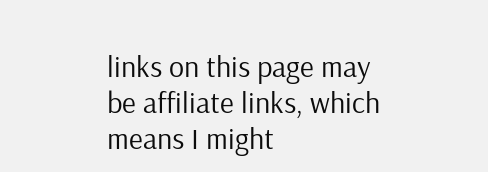links on this page may be affiliate links, which means I might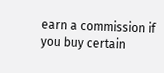earn a commission if you buy certain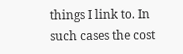things I link to. In such cases the cost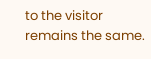to the visitor remains the same.